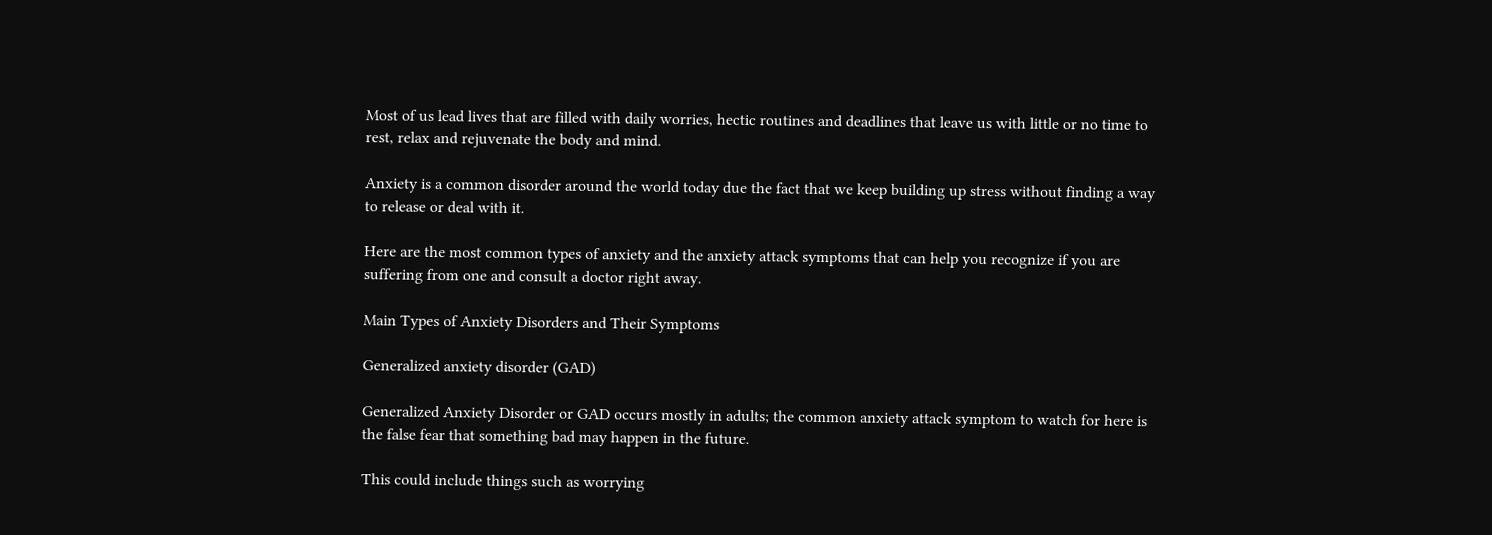Most of us lead lives that are filled with daily worries, hectic routines and deadlines that leave us with little or no time to rest, relax and rejuvenate the body and mind.

Anxiety is a common disorder around the world today due the fact that we keep building up stress without finding a way to release or deal with it.

Here are the most common types of anxiety and the anxiety attack symptoms that can help you recognize if you are suffering from one and consult a doctor right away.

Main Types of Anxiety Disorders and Their Symptoms

Generalized anxiety disorder (GAD)

Generalized Anxiety Disorder or GAD occurs mostly in adults; the common anxiety attack symptom to watch for here is the false fear that something bad may happen in the future.

This could include things such as worrying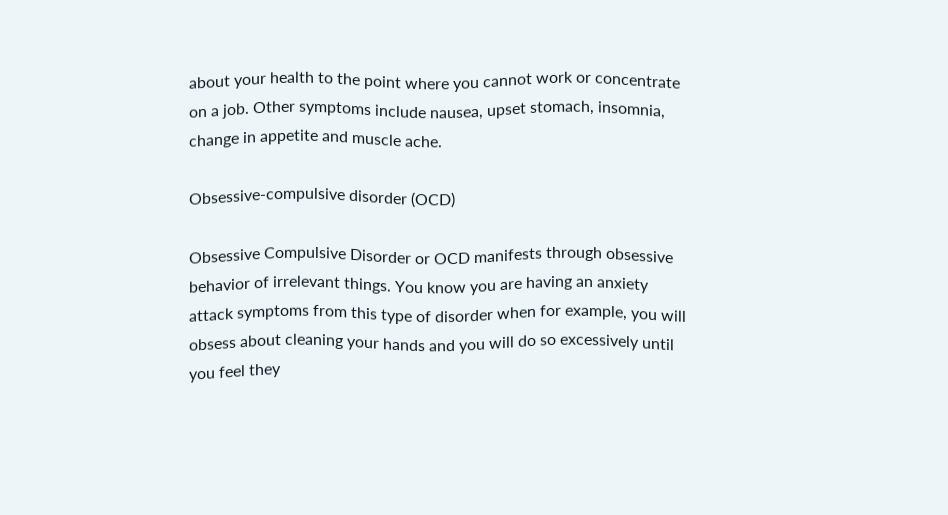about your health to the point where you cannot work or concentrate on a job. Other symptoms include nausea, upset stomach, insomnia, change in appetite and muscle ache.

Obsessive-compulsive disorder (OCD)

Obsessive Compulsive Disorder or OCD manifests through obsessive behavior of irrelevant things. You know you are having an anxiety attack symptoms from this type of disorder when for example, you will obsess about cleaning your hands and you will do so excessively until you feel they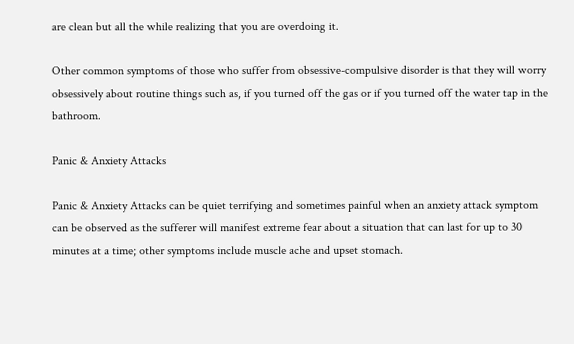are clean but all the while realizing that you are overdoing it.

Other common symptoms of those who suffer from obsessive-compulsive disorder is that they will worry obsessively about routine things such as, if you turned off the gas or if you turned off the water tap in the bathroom.

Panic & Anxiety Attacks

Panic & Anxiety Attacks can be quiet terrifying and sometimes painful when an anxiety attack symptom can be observed as the sufferer will manifest extreme fear about a situation that can last for up to 30 minutes at a time; other symptoms include muscle ache and upset stomach.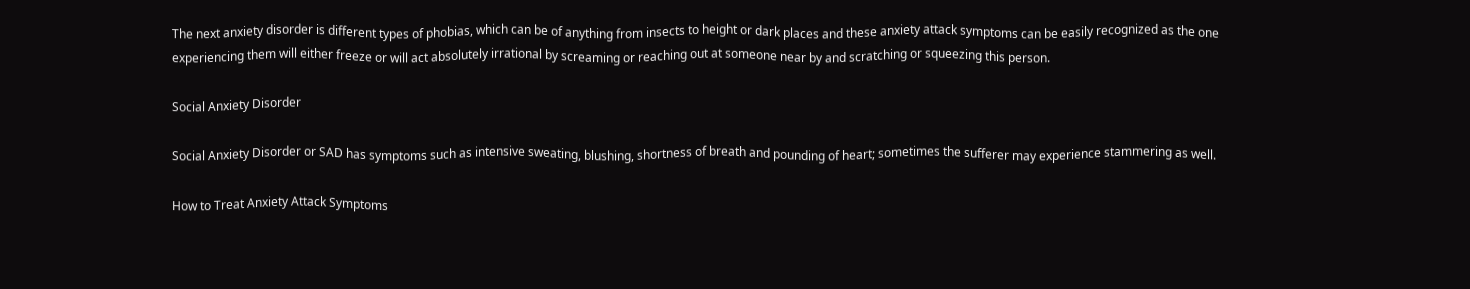The next anxiety disorder is different types of phobias, which can be of anything from insects to height or dark places and these anxiety attack symptoms can be easily recognized as the one experiencing them will either freeze or will act absolutely irrational by screaming or reaching out at someone near by and scratching or squeezing this person.

Social Anxiety Disorder

Social Anxiety Disorder or SAD has symptoms such as intensive sweating, blushing, shortness of breath and pounding of heart; sometimes the sufferer may experience stammering as well.

How to Treat Anxiety Attack Symptoms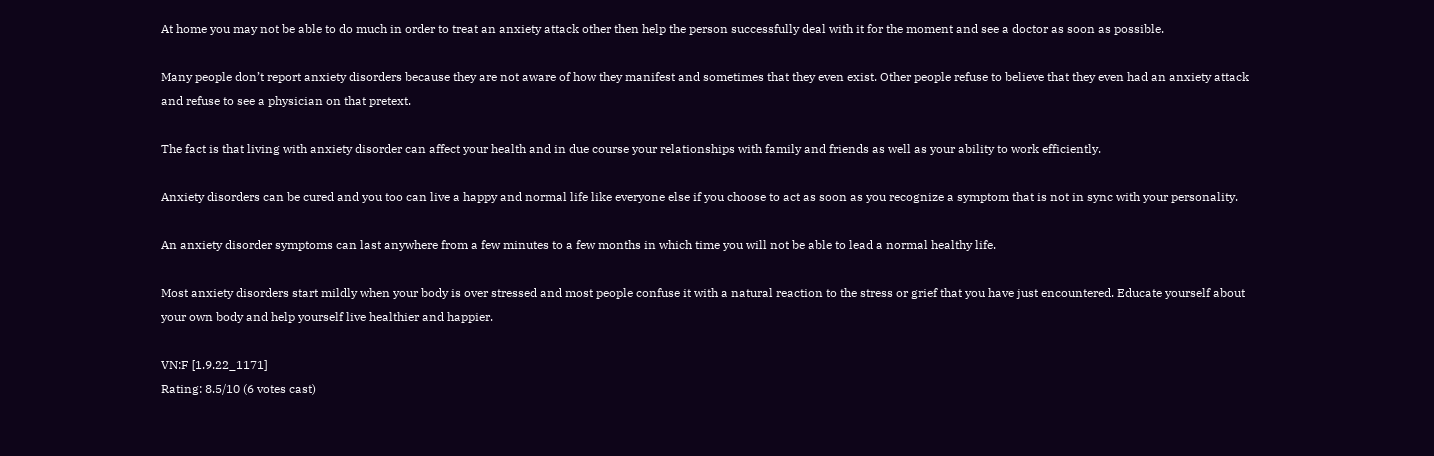At home you may not be able to do much in order to treat an anxiety attack other then help the person successfully deal with it for the moment and see a doctor as soon as possible.

Many people don’t report anxiety disorders because they are not aware of how they manifest and sometimes that they even exist. Other people refuse to believe that they even had an anxiety attack and refuse to see a physician on that pretext.

The fact is that living with anxiety disorder can affect your health and in due course your relationships with family and friends as well as your ability to work efficiently.

Anxiety disorders can be cured and you too can live a happy and normal life like everyone else if you choose to act as soon as you recognize a symptom that is not in sync with your personality.

An anxiety disorder symptoms can last anywhere from a few minutes to a few months in which time you will not be able to lead a normal healthy life.

Most anxiety disorders start mildly when your body is over stressed and most people confuse it with a natural reaction to the stress or grief that you have just encountered. Educate yourself about your own body and help yourself live healthier and happier.

VN:F [1.9.22_1171]
Rating: 8.5/10 (6 votes cast)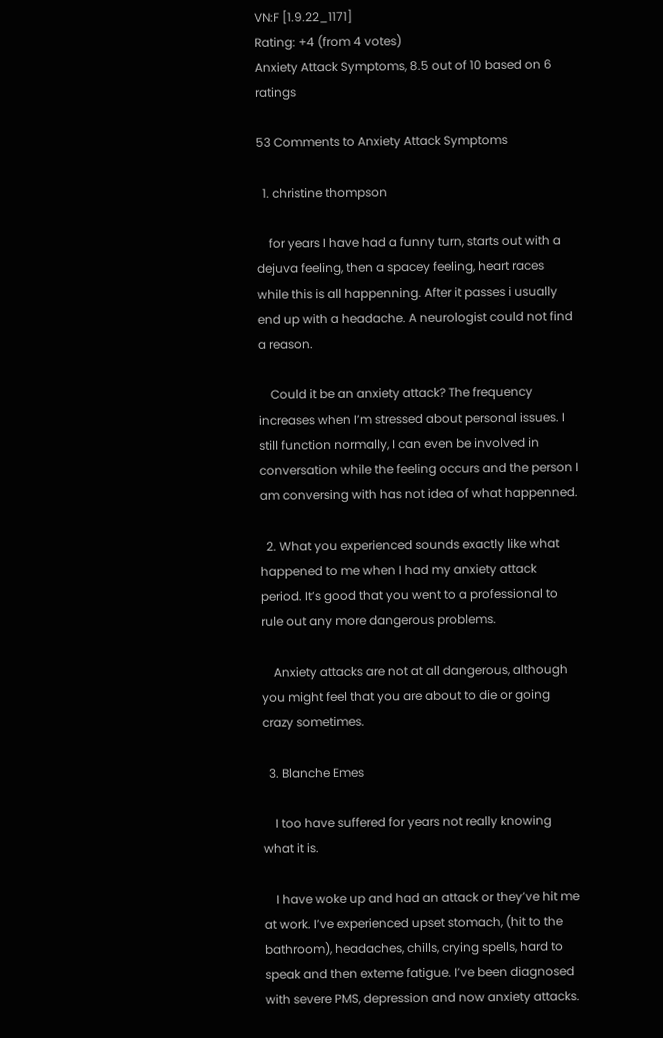VN:F [1.9.22_1171]
Rating: +4 (from 4 votes)
Anxiety Attack Symptoms, 8.5 out of 10 based on 6 ratings

53 Comments to Anxiety Attack Symptoms

  1. christine thompson

    for years I have had a funny turn, starts out with a dejuva feeling, then a spacey feeling, heart races while this is all happenning. After it passes i usually end up with a headache. A neurologist could not find a reason.

    Could it be an anxiety attack? The frequency increases when I’m stressed about personal issues. I still function normally, I can even be involved in conversation while the feeling occurs and the person I am conversing with has not idea of what happenned.

  2. What you experienced sounds exactly like what happened to me when I had my anxiety attack period. It’s good that you went to a professional to rule out any more dangerous problems.

    Anxiety attacks are not at all dangerous, although you might feel that you are about to die or going crazy sometimes.

  3. Blanche Emes

    I too have suffered for years not really knowing what it is.

    I have woke up and had an attack or they’ve hit me at work. I’ve experienced upset stomach, (hit to the bathroom), headaches, chills, crying spells, hard to speak and then exteme fatigue. I’ve been diagnosed with severe PMS, depression and now anxiety attacks.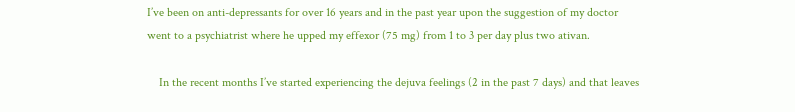I’ve been on anti-depressants for over 16 years and in the past year upon the suggestion of my doctor went to a psychiatrist where he upped my effexor (75 mg) from 1 to 3 per day plus two ativan.

    In the recent months I’ve started experiencing the dejuva feelings (2 in the past 7 days) and that leaves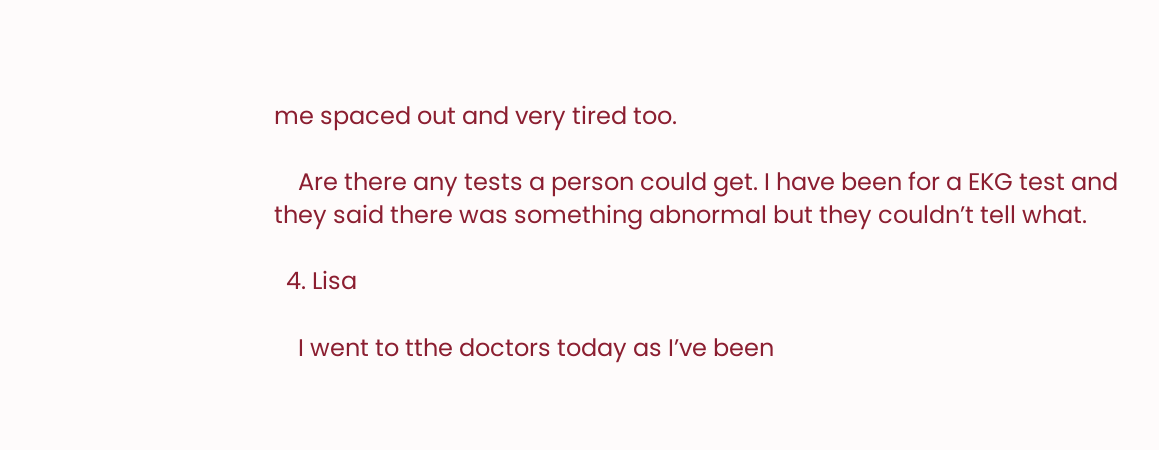me spaced out and very tired too.

    Are there any tests a person could get. I have been for a EKG test and they said there was something abnormal but they couldn’t tell what.

  4. Lisa

    I went to tthe doctors today as I’ve been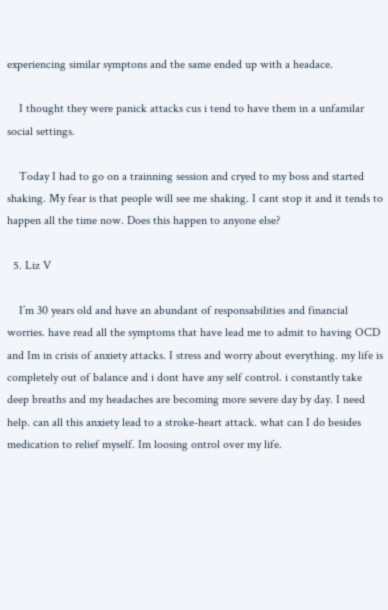experiencing similar symptons and the same ended up with a headace.

    I thought they were panick attacks cus i tend to have them in a unfamilar social settings.

    Today I had to go on a trainning session and cryed to my boss and started shaking. My fear is that people will see me shaking. I cant stop it and it tends to happen all the time now. Does this happen to anyone else?

  5. Liz V

    I’m 30 years old and have an abundant of responsabilities and financial worries. have read all the symptoms that have lead me to admit to having OCD and Im in crisis of anxiety attacks. I stress and worry about everything. my life is completely out of balance and i dont have any self control. i constantly take deep breaths and my headaches are becoming more severe day by day. I need help. can all this anxiety lead to a stroke-heart attack. what can I do besides medication to relief myself. Im loosing ontrol over my life.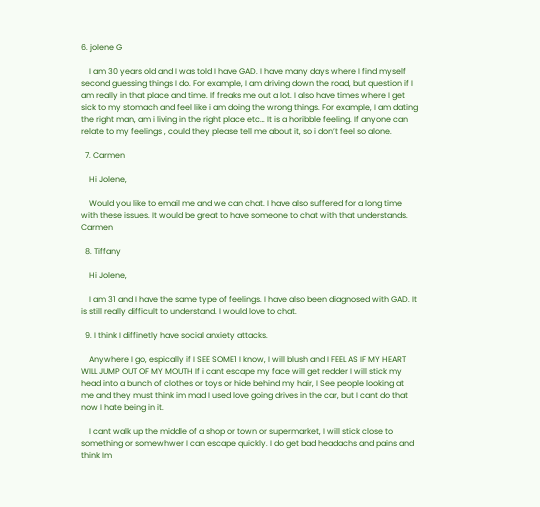6. jolene G

    I am 30 years old and I was told I have GAD. I have many days where I find myself second guessing things I do. For example, I am driving down the road, but question if I am really in that place and time. If freaks me out a lot. I also have times where I get sick to my stomach and feel like i am doing the wrong things. For example, I am dating the right man, am i living in the right place etc… It is a horibble feeling. If anyone can relate to my feelings , could they please tell me about it, so i don’t feel so alone.

  7. Carmen

    Hi Jolene,

    Would you like to email me and we can chat. I have also suffered for a long time with these issues. It would be great to have someone to chat with that understands. Carmen

  8. Tiffany

    Hi Jolene,

    I am 31 and I have the same type of feelings. I have also been diagnosed with GAD. It is still really difficult to understand. I would love to chat.

  9. I think I diffinetly have social anxiety attacks.

    Anywhere I go, espically if I SEE SOME1 I know, I will blush and I FEEL AS IF MY HEART WILL JUMP OUT OF MY MOUTH If i cant escape my face will get redder I will stick my head into a bunch of clothes or toys or hide behind my hair, I See people looking at me and they must think im mad I used love going drives in the car, but I cant do that now I hate being in it.

    I cant walk up the middle of a shop or town or supermarket, I will stick close to something or somewhwer I can escape quickly. I do get bad headachs and pains and think Im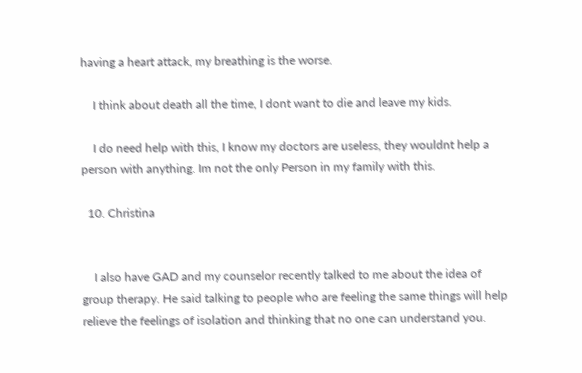having a heart attack, my breathing is the worse.

    I think about death all the time, I dont want to die and leave my kids.

    I do need help with this, I know my doctors are useless, they wouldnt help a person with anything. Im not the only Person in my family with this.

  10. Christina


    I also have GAD and my counselor recently talked to me about the idea of group therapy. He said talking to people who are feeling the same things will help relieve the feelings of isolation and thinking that no one can understand you.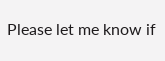Please let me know if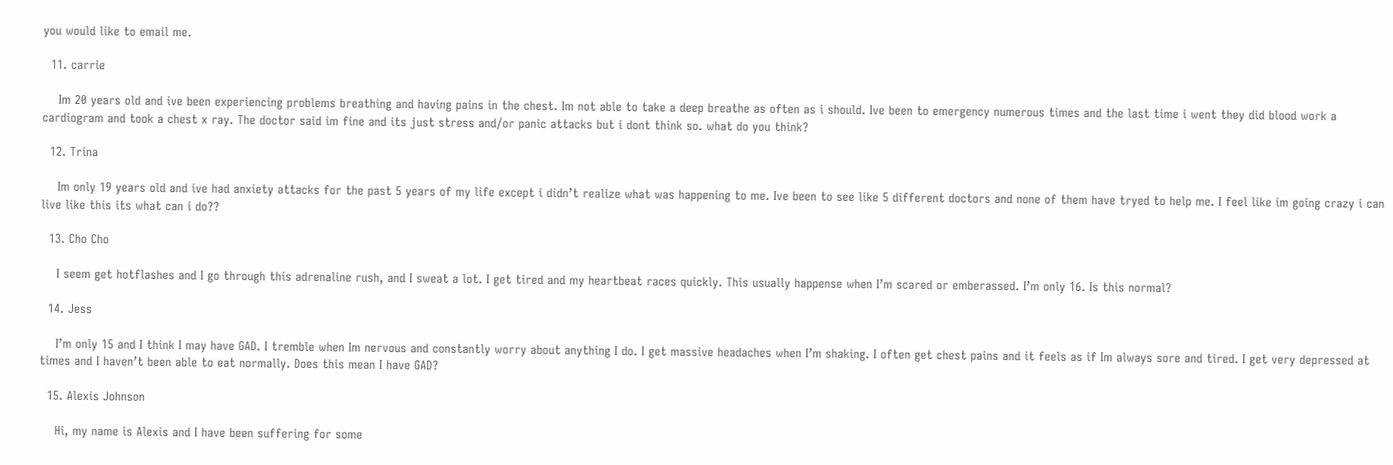you would like to email me.

  11. carrie

    Im 20 years old and ive been experiencing problems breathing and having pains in the chest. Im not able to take a deep breathe as often as i should. Ive been to emergency numerous times and the last time i went they did blood work a cardiogram and took a chest x ray. The doctor said im fine and its just stress and/or panic attacks but i dont think so. what do you think?

  12. Trina

    Im only 19 years old and ive had anxiety attacks for the past 5 years of my life except i didn’t realize what was happening to me. Ive been to see like 5 different doctors and none of them have tryed to help me. I feel like im going crazy i can live like this its what can i do??

  13. Cho Cho

    I seem get hotflashes and I go through this adrenaline rush, and I sweat a lot. I get tired and my heartbeat races quickly. This usually happense when I’m scared or emberassed. I’m only 16. Is this normal?

  14. Jess

    I’m only 15 and I think I may have GAD. I tremble when Im nervous and constantly worry about anything I do. I get massive headaches when I’m shaking. I often get chest pains and it feels as if Im always sore and tired. I get very depressed at times and I haven’t been able to eat normally. Does this mean I have GAD?

  15. Alexis Johnson

    Hi, my name is Alexis and I have been suffering for some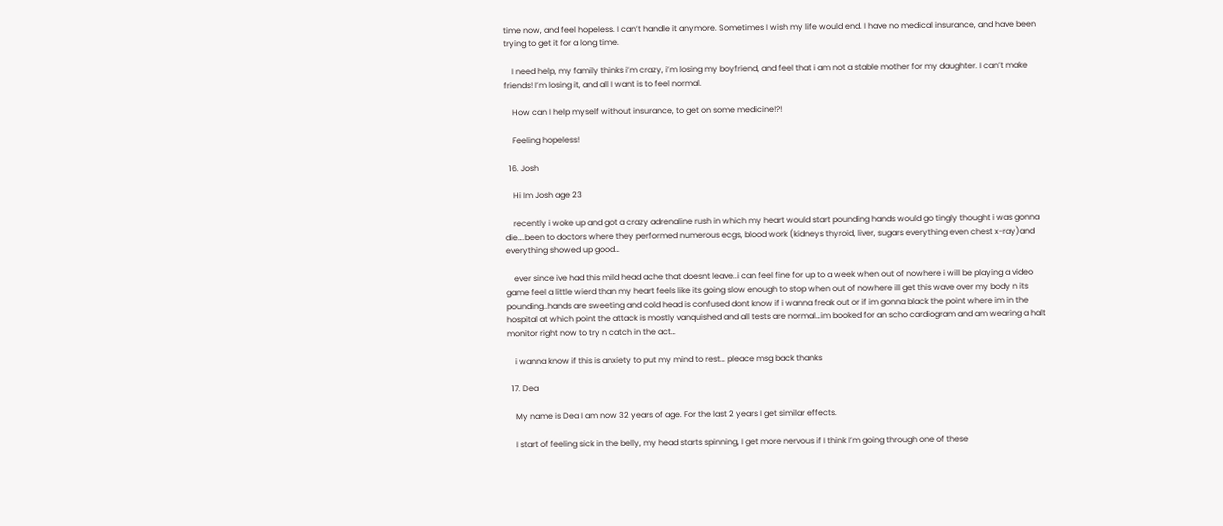time now, and feel hopeless. I can’t handle it anymore. Sometimes I wish my life would end. I have no medical insurance, and have been trying to get it for a long time.

    I need help, my family thinks i’m crazy, i’m losing my boyfriend, and feel that i am not a stable mother for my daughter. I can’t make friends! I’m losing it, and all I want is to feel normal.

    How can I help myself without insurance, to get on some medicine!?!

    Feeling hopeless!

  16. Josh

    Hi Im Josh age 23

    recently i woke up and got a crazy adrenaline rush in which my heart would start pounding hands would go tingly thought i was gonna die….been to doctors where they performed numerous ecgs, blood work (kidneys thyroid, liver, sugars everything even chest x-ray)and everything showed up good…

    ever since ive had this mild head ache that doesnt leave..i can feel fine for up to a week when out of nowhere i will be playing a video game feel a little wierd than my heart feels like its going slow enough to stop when out of nowhere ill get this wave over my body n its pounding..hands are sweeting and cold head is confused dont know if i wanna freak out or if im gonna black the point where im in the hospital at which point the attack is mostly vanquished and all tests are normal…im booked for an scho cardiogram and am wearing a halt monitor right now to try n catch in the act…

    i wanna know if this is anxiety to put my mind to rest… pleace msg back thanks

  17. Dea

    My name is Dea I am now 32 years of age. For the last 2 years I get similar effects.

    I start of feeling sick in the belly, my head starts spinning, I get more nervous if I think I’m going through one of these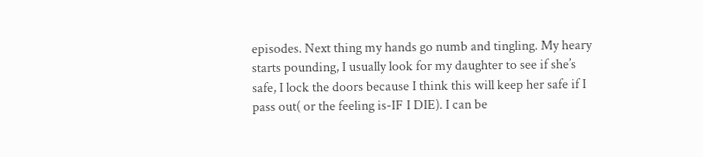episodes. Next thing my hands go numb and tingling. My heary starts pounding, I usually look for my daughter to see if she’s safe, I lock the doors because I think this will keep her safe if I pass out( or the feeling is-IF I DIE). I can be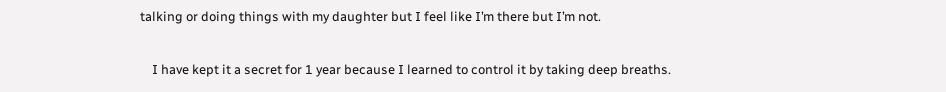talking or doing things with my daughter but I feel like I’m there but I’m not.

    I have kept it a secret for 1 year because I learned to control it by taking deep breaths.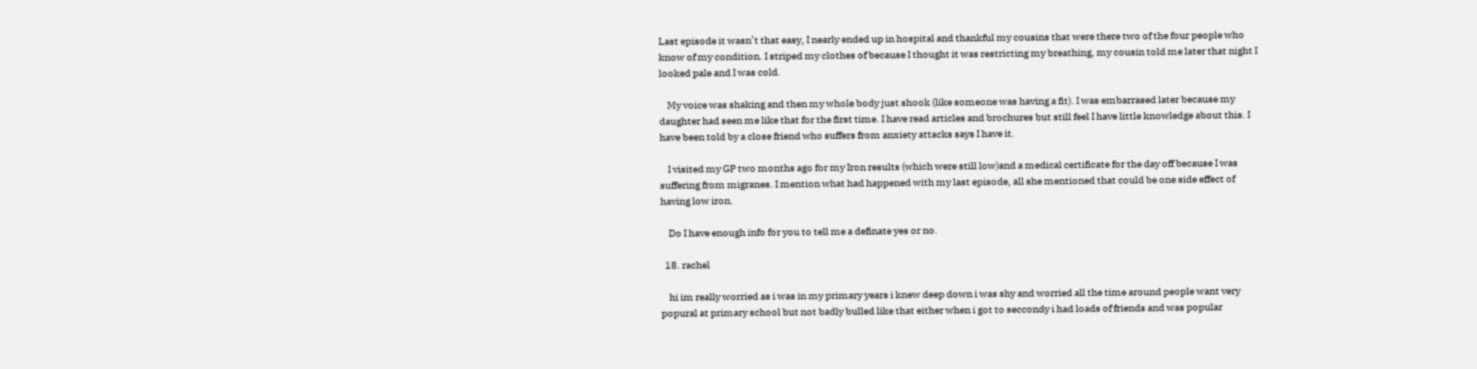Last episode it wasn’t that easy, I nearly ended up in hospital and thankful my cousins that were there two of the four people who know of my condition. I striped my clothes of because I thought it was restricting my breathing, my cousin told me later that night I looked pale and I was cold.

    My voice was shaking and then my whole body just shook (like someone was having a fit). I was embarrased later because my daughter had seen me like that for the first time. I have read articles and brochures but still feel I have little knowledge about this. I have been told by a close friend who suffers from anxiety attacks says I have it.

    I visited my GP two months ago for my Iron results (which were still low)and a medical certificate for the day off because I was suffering from migranes. I mention what had happened with my last episode, all she mentioned that could be one side effect of having low iron.

    Do I have enough info for you to tell me a definate yes or no.

  18. rachel

    hi im really worried as i was in my primary years i knew deep down i was shy and worried all the time around people want very popural at primary school but not badly bulled like that either when i got to seccondy i had loads of friends and was popular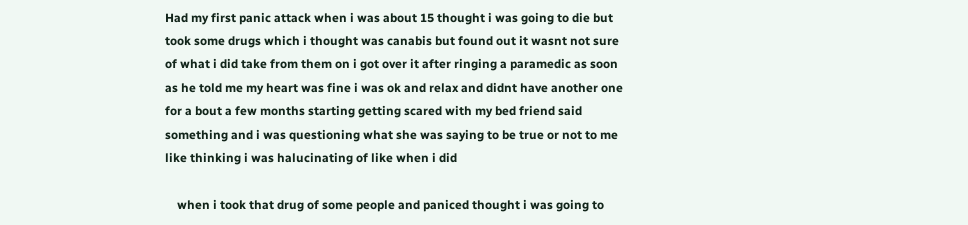Had my first panic attack when i was about 15 thought i was going to die but took some drugs which i thought was canabis but found out it wasnt not sure of what i did take from them on i got over it after ringing a paramedic as soon as he told me my heart was fine i was ok and relax and didnt have another one for a bout a few months starting getting scared with my bed friend said something and i was questioning what she was saying to be true or not to me like thinking i was halucinating of like when i did

    when i took that drug of some people and paniced thought i was going to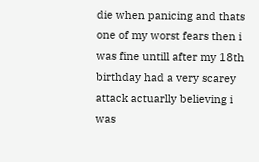die when panicing and thats one of my worst fears then i was fine untill after my 18th birthday had a very scarey attack actuarlly believing i was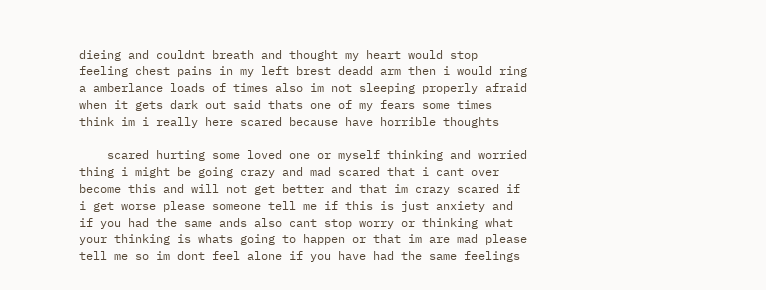dieing and couldnt breath and thought my heart would stop feeling chest pains in my left brest deadd arm then i would ring a amberlance loads of times also im not sleeping properly afraid when it gets dark out said thats one of my fears some times think im i really here scared because have horrible thoughts

    scared hurting some loved one or myself thinking and worried thing i might be going crazy and mad scared that i cant over become this and will not get better and that im crazy scared if i get worse please someone tell me if this is just anxiety and if you had the same ands also cant stop worry or thinking what your thinking is whats going to happen or that im are mad please tell me so im dont feel alone if you have had the same feelings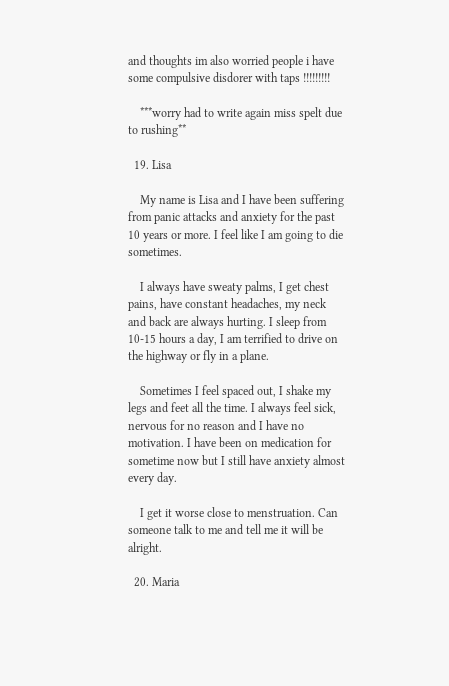and thoughts im also worried people i have some compulsive disdorer with taps !!!!!!!!!

    ***worry had to write again miss spelt due to rushing**

  19. Lisa

    My name is Lisa and I have been suffering from panic attacks and anxiety for the past 10 years or more. I feel like I am going to die sometimes.

    I always have sweaty palms, I get chest pains, have constant headaches, my neck and back are always hurting. I sleep from 10-15 hours a day, I am terrified to drive on the highway or fly in a plane.

    Sometimes I feel spaced out, I shake my legs and feet all the time. I always feel sick, nervous for no reason and I have no motivation. I have been on medication for sometime now but I still have anxiety almost every day.

    I get it worse close to menstruation. Can someone talk to me and tell me it will be alright.

  20. Maria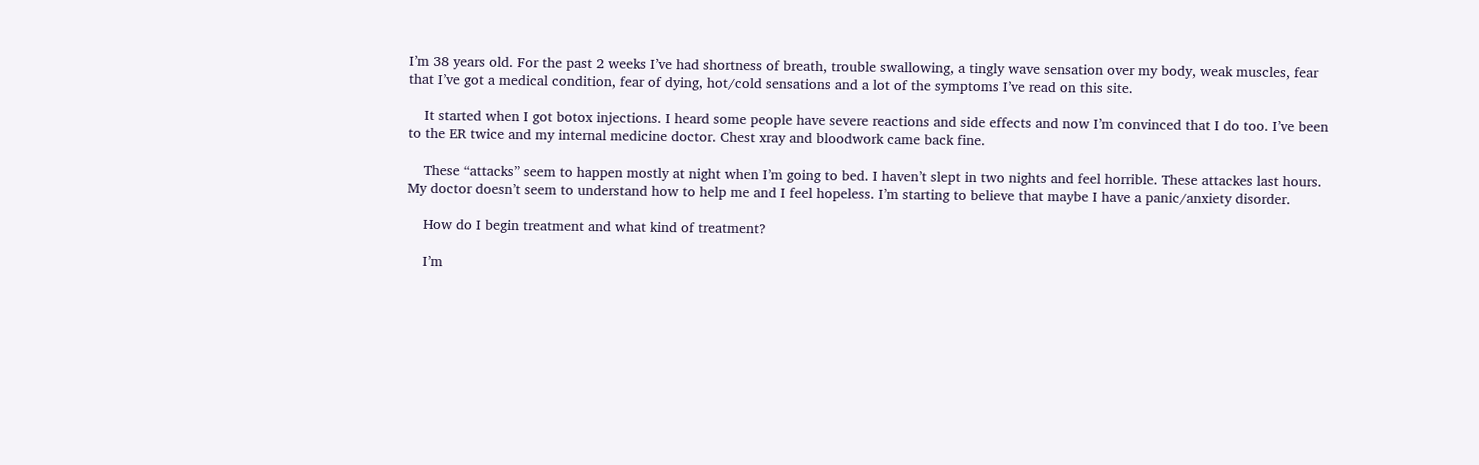I’m 38 years old. For the past 2 weeks I’ve had shortness of breath, trouble swallowing, a tingly wave sensation over my body, weak muscles, fear that I’ve got a medical condition, fear of dying, hot/cold sensations and a lot of the symptoms I’ve read on this site.

    It started when I got botox injections. I heard some people have severe reactions and side effects and now I’m convinced that I do too. I’ve been to the ER twice and my internal medicine doctor. Chest xray and bloodwork came back fine.

    These “attacks” seem to happen mostly at night when I’m going to bed. I haven’t slept in two nights and feel horrible. These attackes last hours. My doctor doesn’t seem to understand how to help me and I feel hopeless. I’m starting to believe that maybe I have a panic/anxiety disorder.

    How do I begin treatment and what kind of treatment?

    I’m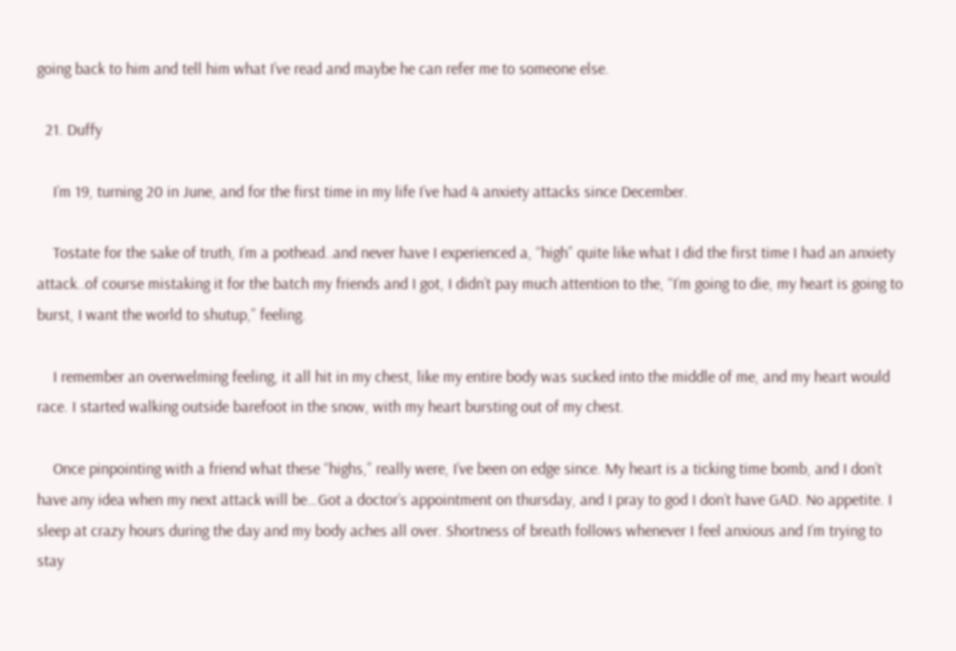going back to him and tell him what I’ve read and maybe he can refer me to someone else.

  21. Duffy

    I’m 19, turning 20 in June, and for the first time in my life I’ve had 4 anxiety attacks since December.

    Tostate for the sake of truth, I’m a pothead..and never have I experienced a, “high” quite like what I did the first time I had an anxiety attack..of course mistaking it for the batch my friends and I got, I didn’t pay much attention to the, “I’m going to die, my heart is going to burst, I want the world to shutup,” feeling.

    I remember an overwelming feeling, it all hit in my chest, like my entire body was sucked into the middle of me, and my heart would race. I started walking outside barefoot in the snow, with my heart bursting out of my chest.

    Once pinpointing with a friend what these “highs,” really were, I’ve been on edge since. My heart is a ticking time bomb, and I don’t have any idea when my next attack will be…Got a doctor’s appointment on thursday, and I pray to god I don’t have GAD. No appetite. I sleep at crazy hours during the day and my body aches all over. Shortness of breath follows whenever I feel anxious and I’m trying to stay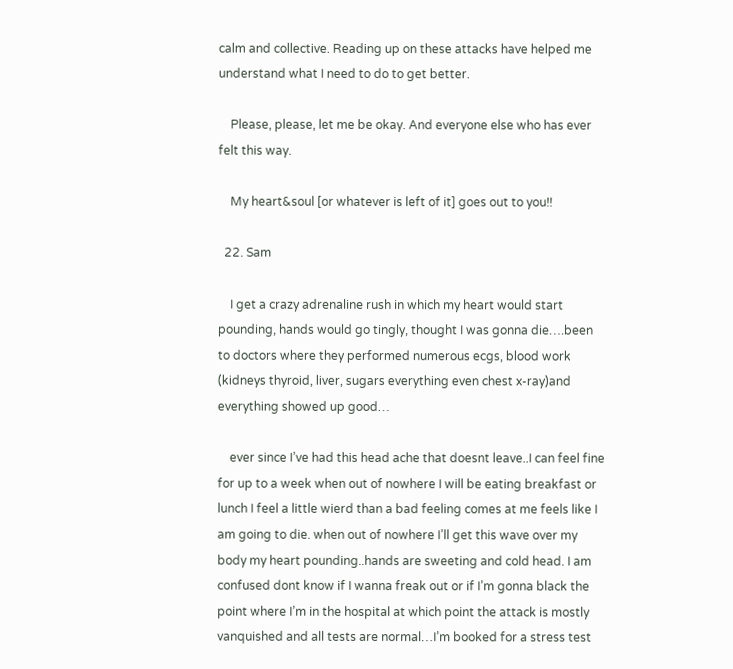calm and collective. Reading up on these attacks have helped me understand what I need to do to get better.

    Please, please, let me be okay. And everyone else who has ever felt this way.

    My heart&soul [or whatever is left of it] goes out to you!!

  22. Sam

    I get a crazy adrenaline rush in which my heart would start pounding, hands would go tingly, thought I was gonna die….been to doctors where they performed numerous ecgs, blood work (kidneys thyroid, liver, sugars everything even chest x-ray)and everything showed up good…

    ever since I’ve had this head ache that doesnt leave..I can feel fine for up to a week when out of nowhere I will be eating breakfast or lunch I feel a little wierd than a bad feeling comes at me feels like I am going to die. when out of nowhere I’ll get this wave over my body my heart pounding..hands are sweeting and cold head. I am confused dont know if I wanna freak out or if I’m gonna black the point where I’m in the hospital at which point the attack is mostly vanquished and all tests are normal…I’m booked for a stress test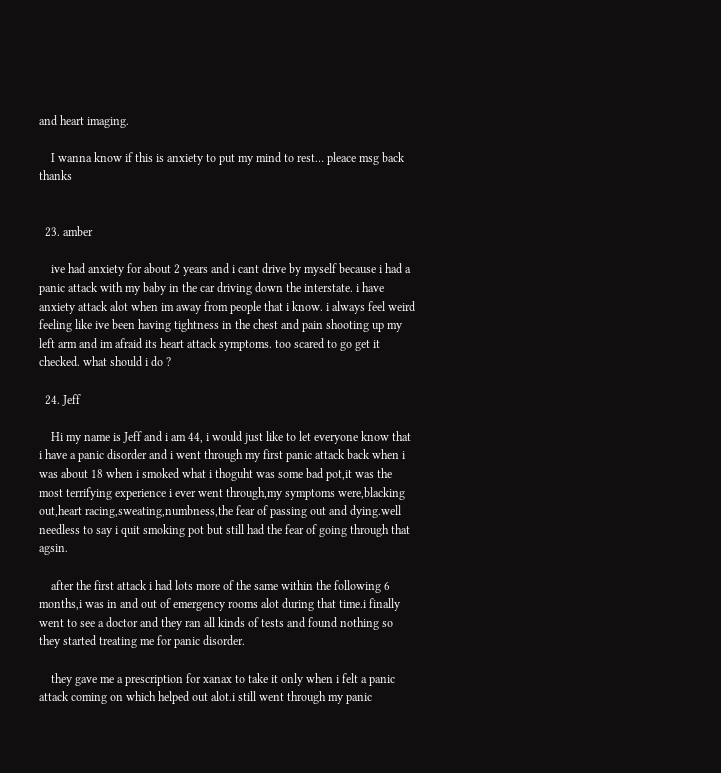and heart imaging.

    I wanna know if this is anxiety to put my mind to rest… pleace msg back thanks


  23. amber

    ive had anxiety for about 2 years and i cant drive by myself because i had a panic attack with my baby in the car driving down the interstate. i have anxiety attack alot when im away from people that i know. i always feel weird feeling like ive been having tightness in the chest and pain shooting up my left arm and im afraid its heart attack symptoms. too scared to go get it checked. what should i do ?

  24. Jeff

    Hi my name is Jeff and i am 44, i would just like to let everyone know that i have a panic disorder and i went through my first panic attack back when i was about 18 when i smoked what i thoguht was some bad pot,it was the most terrifying experience i ever went through,my symptoms were,blacking out,heart racing,sweating,numbness,the fear of passing out and dying.well needless to say i quit smoking pot but still had the fear of going through that agsin.

    after the first attack i had lots more of the same within the following 6 months,i was in and out of emergency rooms alot during that time.i finally went to see a doctor and they ran all kinds of tests and found nothing so they started treating me for panic disorder.

    they gave me a prescription for xanax to take it only when i felt a panic attack coming on which helped out alot.i still went through my panic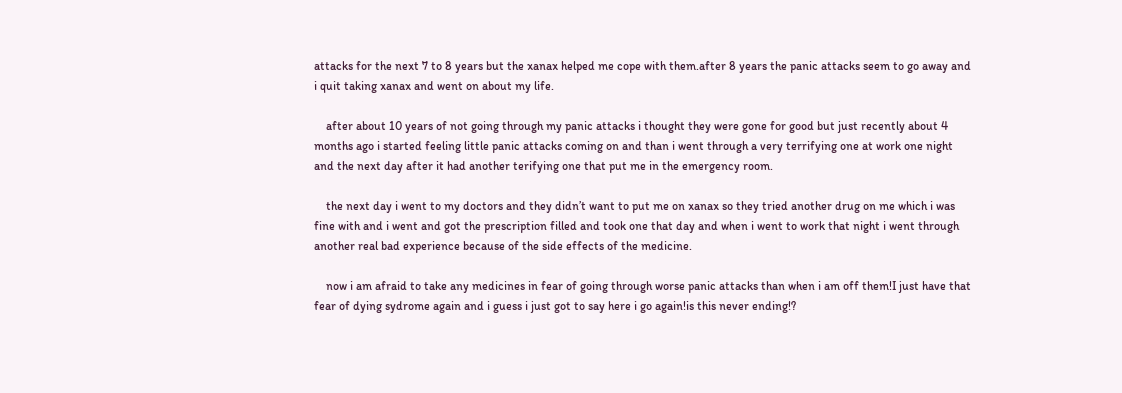attacks for the next 7 to 8 years but the xanax helped me cope with them.after 8 years the panic attacks seem to go away and i quit taking xanax and went on about my life.

    after about 10 years of not going through my panic attacks i thought they were gone for good but just recently about 4 months ago i started feeling little panic attacks coming on and than i went through a very terrifying one at work one night and the next day after it had another terifying one that put me in the emergency room.

    the next day i went to my doctors and they didn’t want to put me on xanax so they tried another drug on me which i was fine with and i went and got the prescription filled and took one that day and when i went to work that night i went through another real bad experience because of the side effects of the medicine.

    now i am afraid to take any medicines in fear of going through worse panic attacks than when i am off them!I just have that fear of dying sydrome again and i guess i just got to say here i go again!is this never ending!?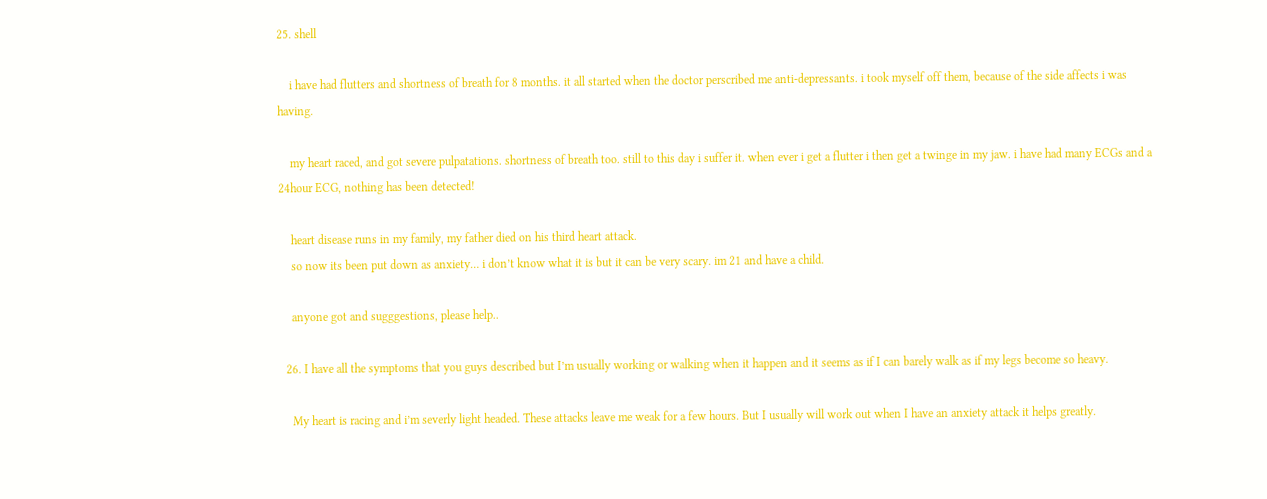25. shell

    i have had flutters and shortness of breath for 8 months. it all started when the doctor perscribed me anti-depressants. i took myself off them, because of the side affects i was having.

    my heart raced, and got severe pulpatations. shortness of breath too. still to this day i suffer it. when ever i get a flutter i then get a twinge in my jaw. i have had many ECGs and a 24hour ECG, nothing has been detected!

    heart disease runs in my family, my father died on his third heart attack.
    so now its been put down as anxiety… i don’t know what it is but it can be very scary. im 21 and have a child.

    anyone got and sugggestions, please help..

  26. I have all the symptoms that you guys described but I’m usually working or walking when it happen and it seems as if I can barely walk as if my legs become so heavy.

    My heart is racing and i’m severly light headed. These attacks leave me weak for a few hours. But I usually will work out when I have an anxiety attack it helps greatly.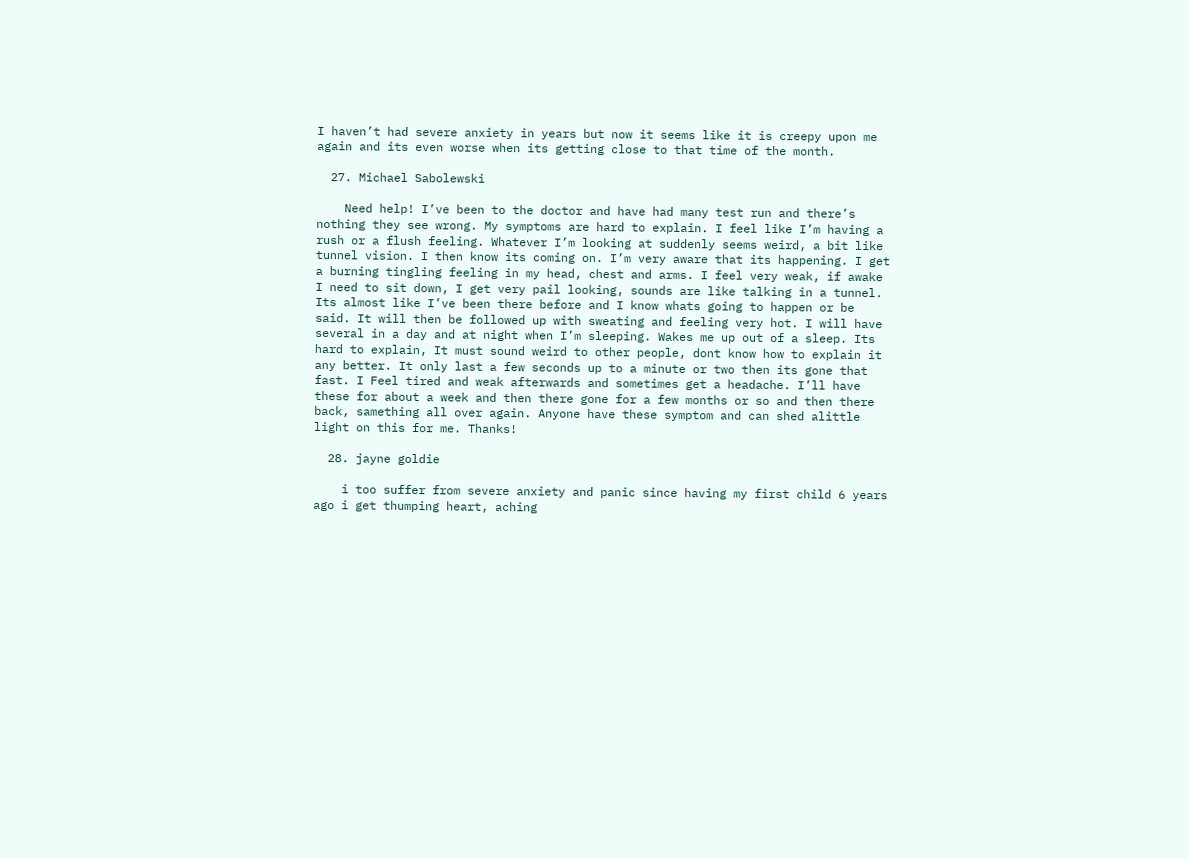I haven’t had severe anxiety in years but now it seems like it is creepy upon me again and its even worse when its getting close to that time of the month.

  27. Michael Sabolewski

    Need help! I’ve been to the doctor and have had many test run and there’s nothing they see wrong. My symptoms are hard to explain. I feel like I’m having a rush or a flush feeling. Whatever I’m looking at suddenly seems weird, a bit like tunnel vision. I then know its coming on. I’m very aware that its happening. I get a burning tingling feeling in my head, chest and arms. I feel very weak, if awake I need to sit down, I get very pail looking, sounds are like talking in a tunnel. Its almost like I’ve been there before and I know whats going to happen or be said. It will then be followed up with sweating and feeling very hot. I will have several in a day and at night when I’m sleeping. Wakes me up out of a sleep. Its hard to explain, It must sound weird to other people, dont know how to explain it any better. It only last a few seconds up to a minute or two then its gone that fast. I Feel tired and weak afterwards and sometimes get a headache. I’ll have these for about a week and then there gone for a few months or so and then there back, samething all over again. Anyone have these symptom and can shed alittle light on this for me. Thanks!

  28. jayne goldie

    i too suffer from severe anxiety and panic since having my first child 6 years ago i get thumping heart, aching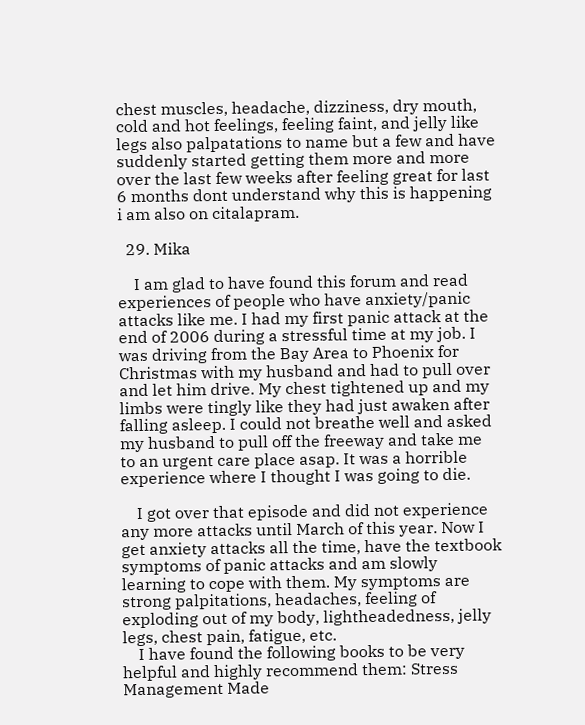chest muscles, headache, dizziness, dry mouth, cold and hot feelings, feeling faint, and jelly like legs also palpatations to name but a few and have suddenly started getting them more and more over the last few weeks after feeling great for last 6 months dont understand why this is happening i am also on citalapram.

  29. Mika

    I am glad to have found this forum and read experiences of people who have anxiety/panic attacks like me. I had my first panic attack at the end of 2006 during a stressful time at my job. I was driving from the Bay Area to Phoenix for Christmas with my husband and had to pull over and let him drive. My chest tightened up and my limbs were tingly like they had just awaken after falling asleep. I could not breathe well and asked my husband to pull off the freeway and take me to an urgent care place asap. It was a horrible experience where I thought I was going to die.

    I got over that episode and did not experience any more attacks until March of this year. Now I get anxiety attacks all the time, have the textbook symptoms of panic attacks and am slowly learning to cope with them. My symptoms are strong palpitations, headaches, feeling of exploding out of my body, lightheadedness, jelly legs, chest pain, fatigue, etc.
    I have found the following books to be very helpful and highly recommend them: Stress Management Made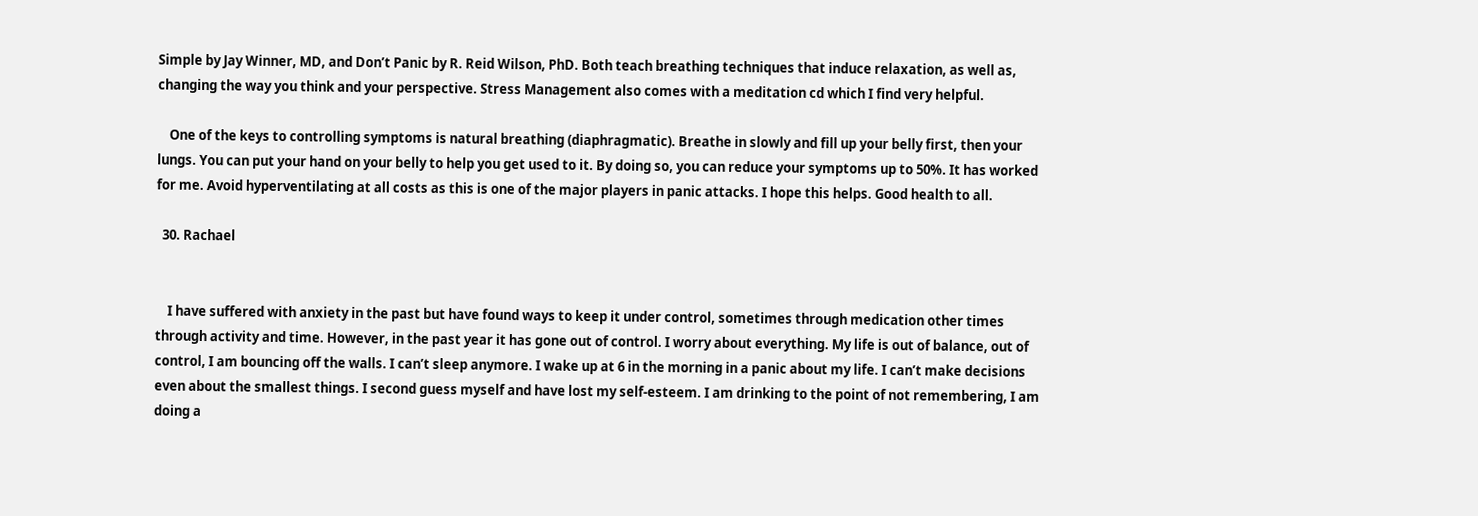Simple by Jay Winner, MD, and Don’t Panic by R. Reid Wilson, PhD. Both teach breathing techniques that induce relaxation, as well as, changing the way you think and your perspective. Stress Management also comes with a meditation cd which I find very helpful.

    One of the keys to controlling symptoms is natural breathing (diaphragmatic). Breathe in slowly and fill up your belly first, then your lungs. You can put your hand on your belly to help you get used to it. By doing so, you can reduce your symptoms up to 50%. It has worked for me. Avoid hyperventilating at all costs as this is one of the major players in panic attacks. I hope this helps. Good health to all.

  30. Rachael


    I have suffered with anxiety in the past but have found ways to keep it under control, sometimes through medication other times through activity and time. However, in the past year it has gone out of control. I worry about everything. My life is out of balance, out of control, I am bouncing off the walls. I can’t sleep anymore. I wake up at 6 in the morning in a panic about my life. I can’t make decisions even about the smallest things. I second guess myself and have lost my self-esteem. I am drinking to the point of not remembering, I am doing a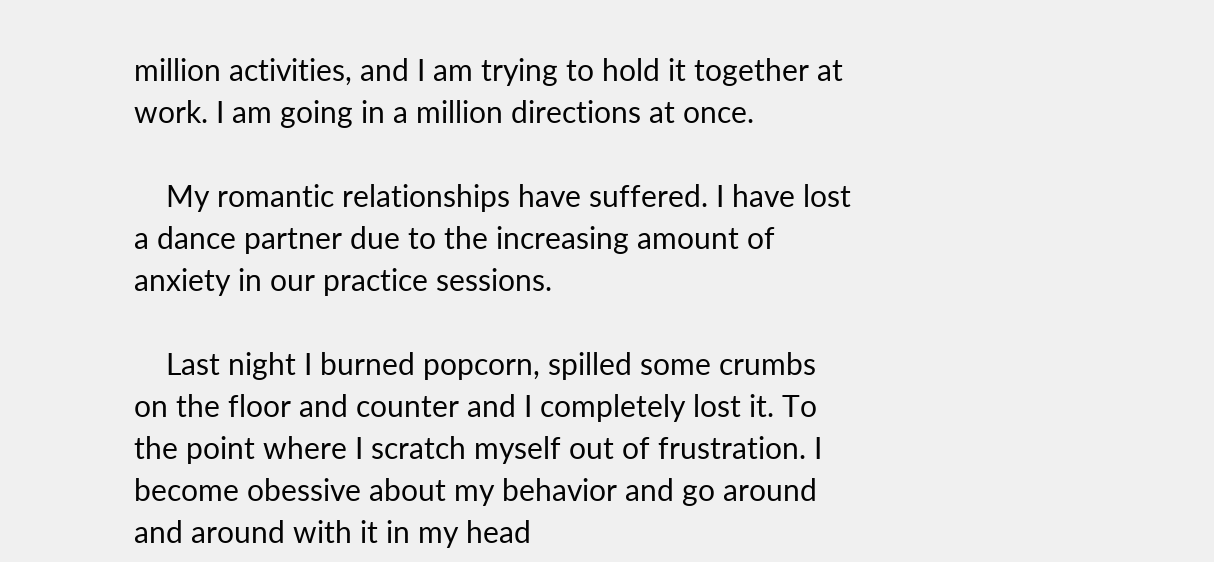million activities, and I am trying to hold it together at work. I am going in a million directions at once.

    My romantic relationships have suffered. I have lost a dance partner due to the increasing amount of anxiety in our practice sessions.

    Last night I burned popcorn, spilled some crumbs on the floor and counter and I completely lost it. To the point where I scratch myself out of frustration. I become obessive about my behavior and go around and around with it in my head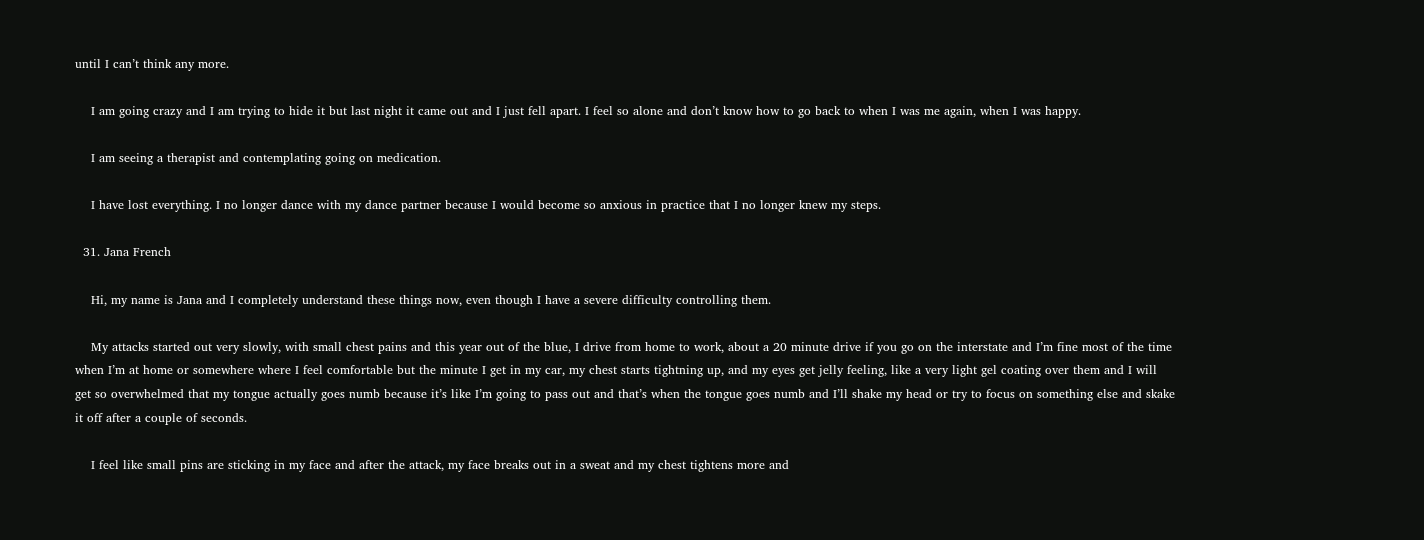until I can’t think any more.

    I am going crazy and I am trying to hide it but last night it came out and I just fell apart. I feel so alone and don’t know how to go back to when I was me again, when I was happy.

    I am seeing a therapist and contemplating going on medication.

    I have lost everything. I no longer dance with my dance partner because I would become so anxious in practice that I no longer knew my steps.

  31. Jana French

    Hi, my name is Jana and I completely understand these things now, even though I have a severe difficulty controlling them.

    My attacks started out very slowly, with small chest pains and this year out of the blue, I drive from home to work, about a 20 minute drive if you go on the interstate and I’m fine most of the time when I’m at home or somewhere where I feel comfortable but the minute I get in my car, my chest starts tightning up, and my eyes get jelly feeling, like a very light gel coating over them and I will get so overwhelmed that my tongue actually goes numb because it’s like I’m going to pass out and that’s when the tongue goes numb and I’ll shake my head or try to focus on something else and skake it off after a couple of seconds.

    I feel like small pins are sticking in my face and after the attack, my face breaks out in a sweat and my chest tightens more and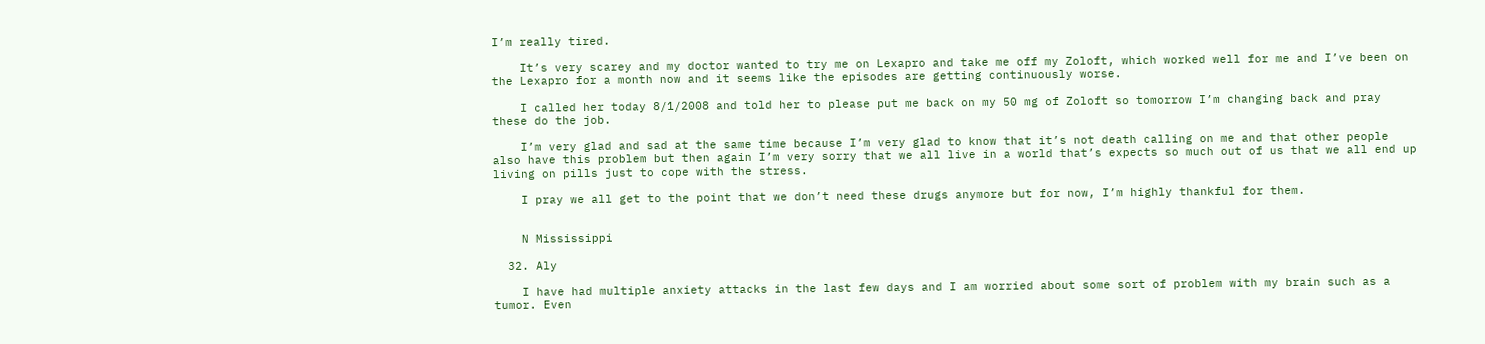I’m really tired.

    It’s very scarey and my doctor wanted to try me on Lexapro and take me off my Zoloft, which worked well for me and I’ve been on the Lexapro for a month now and it seems like the episodes are getting continuously worse.

    I called her today 8/1/2008 and told her to please put me back on my 50 mg of Zoloft so tomorrow I’m changing back and pray these do the job.

    I’m very glad and sad at the same time because I’m very glad to know that it’s not death calling on me and that other people also have this problem but then again I’m very sorry that we all live in a world that’s expects so much out of us that we all end up living on pills just to cope with the stress.

    I pray we all get to the point that we don’t need these drugs anymore but for now, I’m highly thankful for them.


    N Mississippi

  32. Aly

    I have had multiple anxiety attacks in the last few days and I am worried about some sort of problem with my brain such as a tumor. Even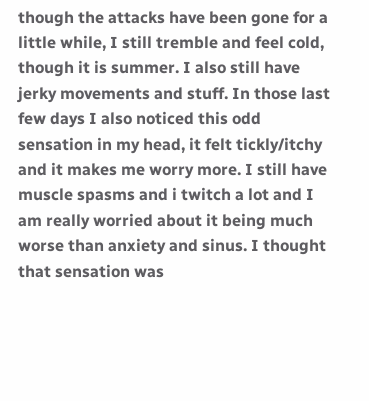though the attacks have been gone for a little while, I still tremble and feel cold, though it is summer. I also still have jerky movements and stuff. In those last few days I also noticed this odd sensation in my head, it felt tickly/itchy and it makes me worry more. I still have muscle spasms and i twitch a lot and I am really worried about it being much worse than anxiety and sinus. I thought that sensation was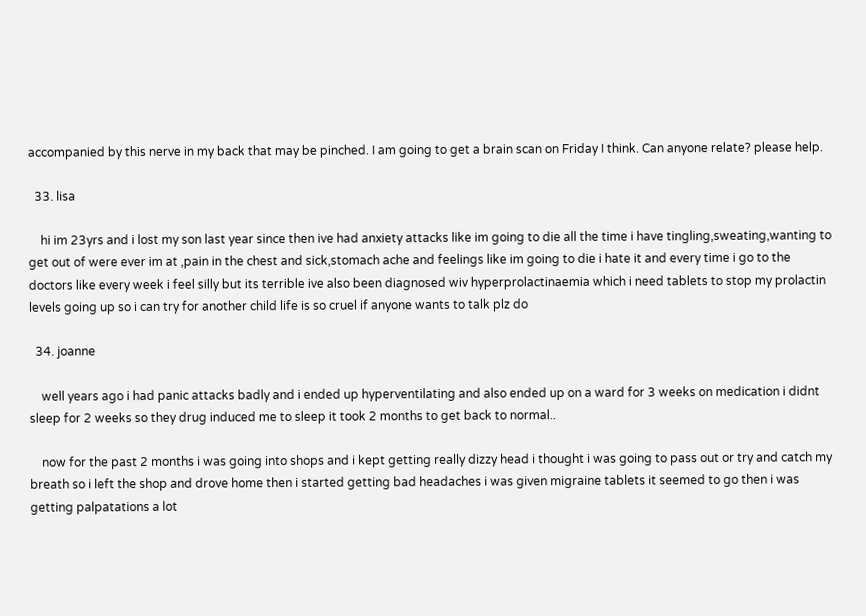accompanied by this nerve in my back that may be pinched. I am going to get a brain scan on Friday I think. Can anyone relate? please help.

  33. lisa

    hi im 23yrs and i lost my son last year since then ive had anxiety attacks like im going to die all the time i have tingling,sweating,wanting to get out of were ever im at ,pain in the chest and sick,stomach ache and feelings like im going to die i hate it and every time i go to the doctors like every week i feel silly but its terrible ive also been diagnosed wiv hyperprolactinaemia which i need tablets to stop my prolactin levels going up so i can try for another child life is so cruel if anyone wants to talk plz do

  34. joanne

    well years ago i had panic attacks badly and i ended up hyperventilating and also ended up on a ward for 3 weeks on medication i didnt sleep for 2 weeks so they drug induced me to sleep it took 2 months to get back to normal..

    now for the past 2 months i was going into shops and i kept getting really dizzy head i thought i was going to pass out or try and catch my breath so i left the shop and drove home then i started getting bad headaches i was given migraine tablets it seemed to go then i was getting palpatations a lot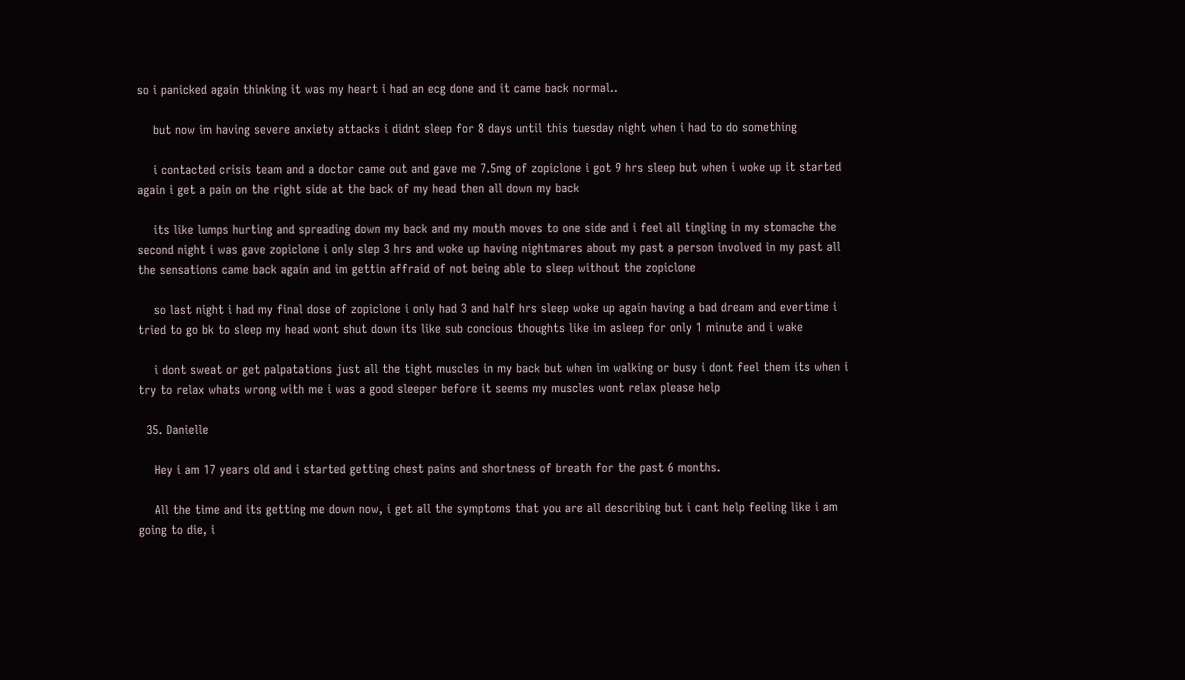so i panicked again thinking it was my heart i had an ecg done and it came back normal..

    but now im having severe anxiety attacks i didnt sleep for 8 days until this tuesday night when i had to do something

    i contacted crisis team and a doctor came out and gave me 7.5mg of zopiclone i got 9 hrs sleep but when i woke up it started again i get a pain on the right side at the back of my head then all down my back

    its like lumps hurting and spreading down my back and my mouth moves to one side and i feel all tingling in my stomache the second night i was gave zopiclone i only slep 3 hrs and woke up having nightmares about my past a person involved in my past all the sensations came back again and im gettin affraid of not being able to sleep without the zopiclone

    so last night i had my final dose of zopiclone i only had 3 and half hrs sleep woke up again having a bad dream and evertime i tried to go bk to sleep my head wont shut down its like sub concious thoughts like im asleep for only 1 minute and i wake

    i dont sweat or get palpatations just all the tight muscles in my back but when im walking or busy i dont feel them its when i try to relax whats wrong with me i was a good sleeper before it seems my muscles wont relax please help

  35. Danielle

    Hey i am 17 years old and i started getting chest pains and shortness of breath for the past 6 months.

    All the time and its getting me down now, i get all the symptoms that you are all describing but i cant help feeling like i am going to die, i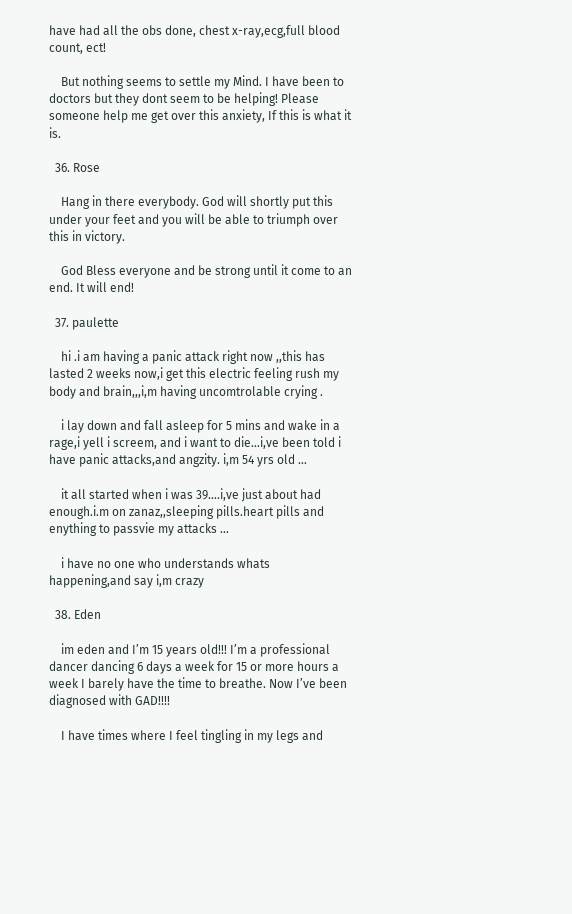have had all the obs done, chest x-ray,ecg,full blood count, ect!

    But nothing seems to settle my Mind. I have been to doctors but they dont seem to be helping! Please someone help me get over this anxiety, If this is what it is.

  36. Rose

    Hang in there everybody. God will shortly put this under your feet and you will be able to triumph over this in victory.

    God Bless everyone and be strong until it come to an end. It will end!

  37. paulette

    hi .i am having a panic attack right now ,,this has lasted 2 weeks now,i get this electric feeling rush my body and brain,,,i,m having uncomtrolable crying .

    i lay down and fall asleep for 5 mins and wake in a rage,i yell i screem, and i want to die…i,ve been told i have panic attacks,and angzity. i,m 54 yrs old …

    it all started when i was 39….i,ve just about had enough.i.m on zanaz,,sleeping pills.heart pills and enything to passvie my attacks …

    i have no one who understands whats happening,and say i,m crazy

  38. Eden

    im eden and I’m 15 years old!!! I’m a professional dancer dancing 6 days a week for 15 or more hours a week I barely have the time to breathe. Now I’ve been diagnosed with GAD!!!!

    I have times where I feel tingling in my legs and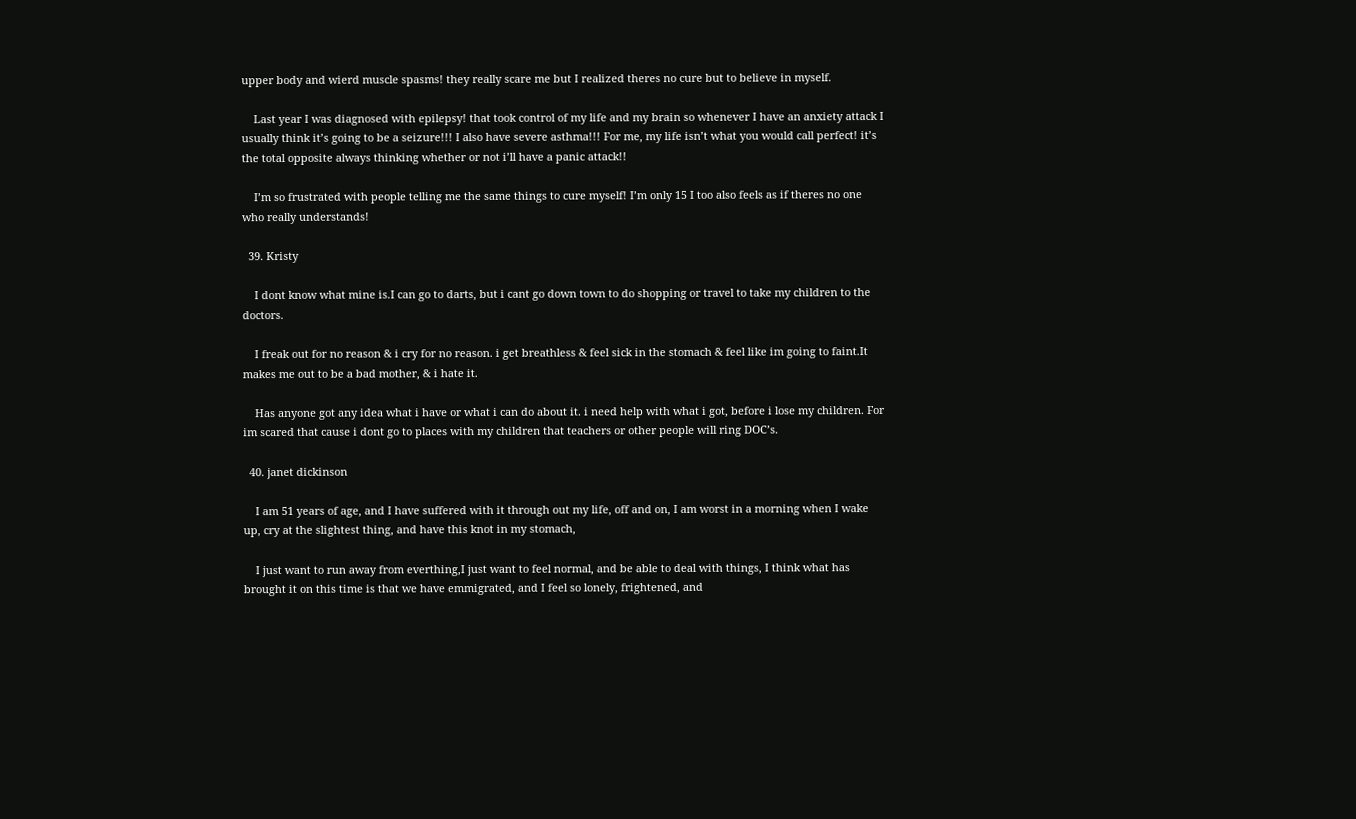upper body and wierd muscle spasms! they really scare me but I realized theres no cure but to believe in myself.

    Last year I was diagnosed with epilepsy! that took control of my life and my brain so whenever I have an anxiety attack I usually think it’s going to be a seizure!!! I also have severe asthma!!! For me, my life isn’t what you would call perfect! it’s the total opposite always thinking whether or not i’ll have a panic attack!!

    I’m so frustrated with people telling me the same things to cure myself! I’m only 15 I too also feels as if theres no one who really understands!

  39. Kristy

    I dont know what mine is.I can go to darts, but i cant go down town to do shopping or travel to take my children to the doctors.

    I freak out for no reason & i cry for no reason. i get breathless & feel sick in the stomach & feel like im going to faint.It makes me out to be a bad mother, & i hate it.

    Has anyone got any idea what i have or what i can do about it. i need help with what i got, before i lose my children. For im scared that cause i dont go to places with my children that teachers or other people will ring DOC’s.

  40. janet dickinson

    I am 51 years of age, and I have suffered with it through out my life, off and on, I am worst in a morning when I wake up, cry at the slightest thing, and have this knot in my stomach,

    I just want to run away from everthing,I just want to feel normal, and be able to deal with things, I think what has brought it on this time is that we have emmigrated, and I feel so lonely, frightened, and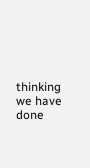thinking we have done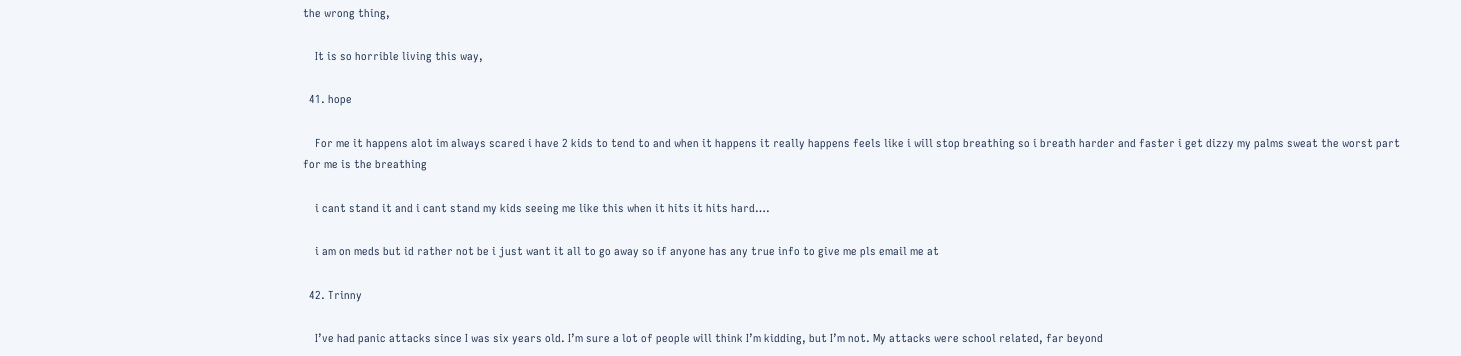the wrong thing,

    It is so horrible living this way,

  41. hope

    For me it happens alot im always scared i have 2 kids to tend to and when it happens it really happens feels like i will stop breathing so i breath harder and faster i get dizzy my palms sweat the worst part for me is the breathing

    i cant stand it and i cant stand my kids seeing me like this when it hits it hits hard….

    i am on meds but id rather not be i just want it all to go away so if anyone has any true info to give me pls email me at

  42. Trinny

    I’ve had panic attacks since I was six years old. I’m sure a lot of people will think I’m kidding, but I’m not. My attacks were school related, far beyond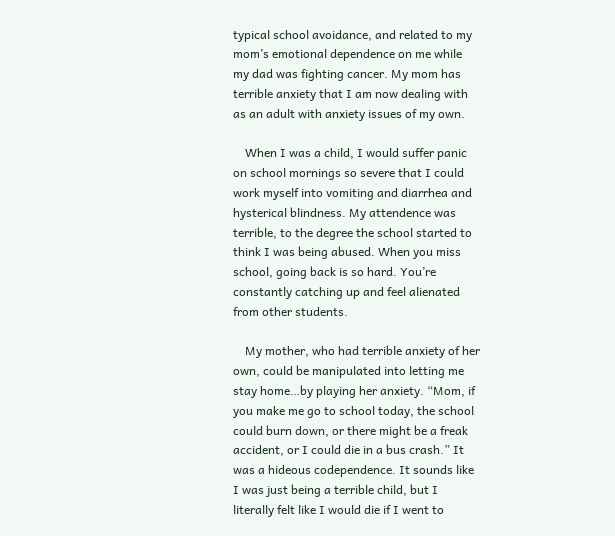typical school avoidance, and related to my mom’s emotional dependence on me while my dad was fighting cancer. My mom has terrible anxiety that I am now dealing with as an adult with anxiety issues of my own.

    When I was a child, I would suffer panic on school mornings so severe that I could work myself into vomiting and diarrhea and hysterical blindness. My attendence was terrible, to the degree the school started to think I was being abused. When you miss school, going back is so hard. You’re constantly catching up and feel alienated from other students.

    My mother, who had terrible anxiety of her own, could be manipulated into letting me stay home…by playing her anxiety. “Mom, if you make me go to school today, the school could burn down, or there might be a freak accident, or I could die in a bus crash.” It was a hideous codependence. It sounds like I was just being a terrible child, but I literally felt like I would die if I went to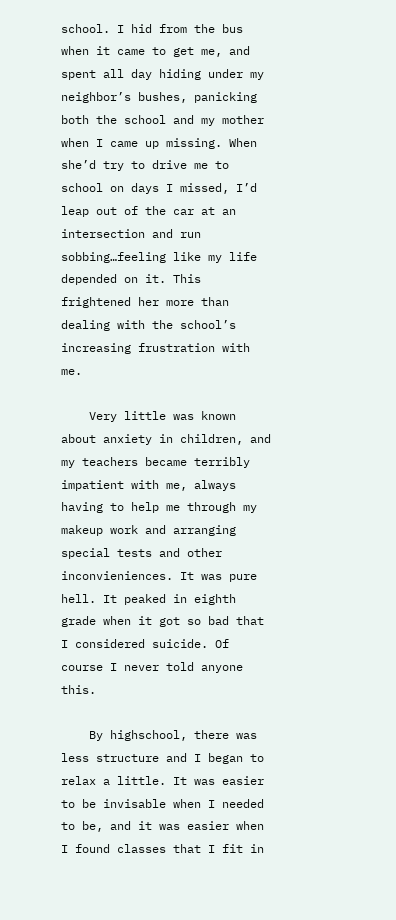school. I hid from the bus when it came to get me, and spent all day hiding under my neighbor’s bushes, panicking both the school and my mother when I came up missing. When she’d try to drive me to school on days I missed, I’d leap out of the car at an intersection and run sobbing…feeling like my life depended on it. This frightened her more than dealing with the school’s increasing frustration with me.

    Very little was known about anxiety in children, and my teachers became terribly impatient with me, always having to help me through my makeup work and arranging special tests and other inconvieniences. It was pure hell. It peaked in eighth grade when it got so bad that I considered suicide. Of course I never told anyone this.

    By highschool, there was less structure and I began to relax a little. It was easier to be invisable when I needed to be, and it was easier when I found classes that I fit in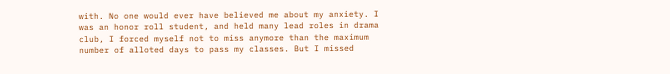with. No one would ever have believed me about my anxiety. I was an honor roll student, and held many lead roles in drama club, I forced myself not to miss anymore than the maximum number of alloted days to pass my classes. But I missed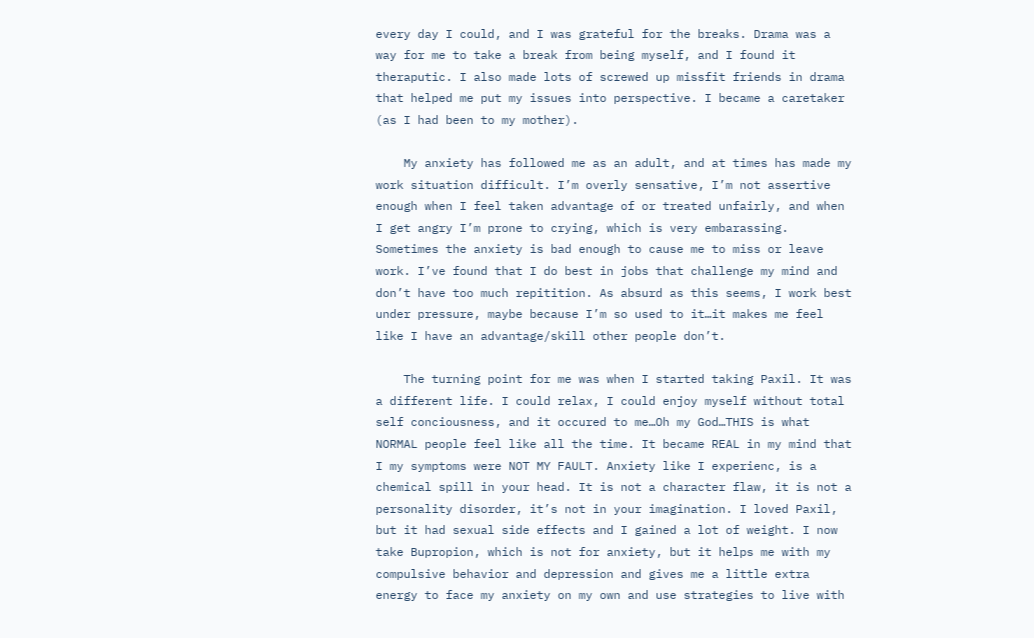every day I could, and I was grateful for the breaks. Drama was a way for me to take a break from being myself, and I found it theraputic. I also made lots of screwed up missfit friends in drama that helped me put my issues into perspective. I became a caretaker (as I had been to my mother).

    My anxiety has followed me as an adult, and at times has made my work situation difficult. I’m overly sensative, I’m not assertive enough when I feel taken advantage of or treated unfairly, and when I get angry I’m prone to crying, which is very embarassing. Sometimes the anxiety is bad enough to cause me to miss or leave work. I’ve found that I do best in jobs that challenge my mind and don’t have too much repitition. As absurd as this seems, I work best under pressure, maybe because I’m so used to it…it makes me feel like I have an advantage/skill other people don’t.

    The turning point for me was when I started taking Paxil. It was a different life. I could relax, I could enjoy myself without total self conciousness, and it occured to me…Oh my God…THIS is what NORMAL people feel like all the time. It became REAL in my mind that I my symptoms were NOT MY FAULT. Anxiety like I experienc, is a chemical spill in your head. It is not a character flaw, it is not a personality disorder, it’s not in your imagination. I loved Paxil, but it had sexual side effects and I gained a lot of weight. I now take Bupropion, which is not for anxiety, but it helps me with my compulsive behavior and depression and gives me a little extra energy to face my anxiety on my own and use strategies to live with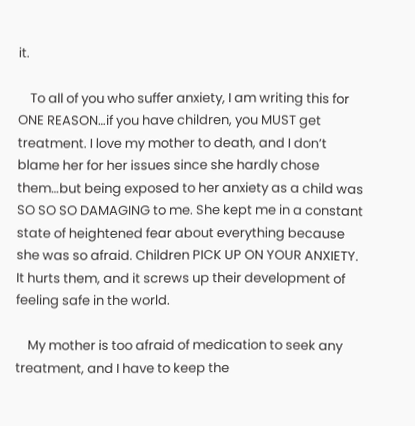it.

    To all of you who suffer anxiety, I am writing this for ONE REASON…if you have children, you MUST get treatment. I love my mother to death, and I don’t blame her for her issues since she hardly chose them…but being exposed to her anxiety as a child was SO SO SO DAMAGING to me. She kept me in a constant state of heightened fear about everything because she was so afraid. Children PICK UP ON YOUR ANXIETY. It hurts them, and it screws up their development of feeling safe in the world.

    My mother is too afraid of medication to seek any treatment, and I have to keep the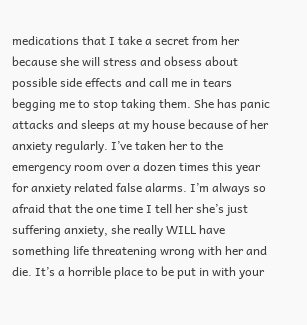medications that I take a secret from her because she will stress and obsess about possible side effects and call me in tears begging me to stop taking them. She has panic attacks and sleeps at my house because of her anxiety regularly. I’ve taken her to the emergency room over a dozen times this year for anxiety related false alarms. I’m always so afraid that the one time I tell her she’s just suffering anxiety, she really WILL have something life threatening wrong with her and die. It’s a horrible place to be put in with your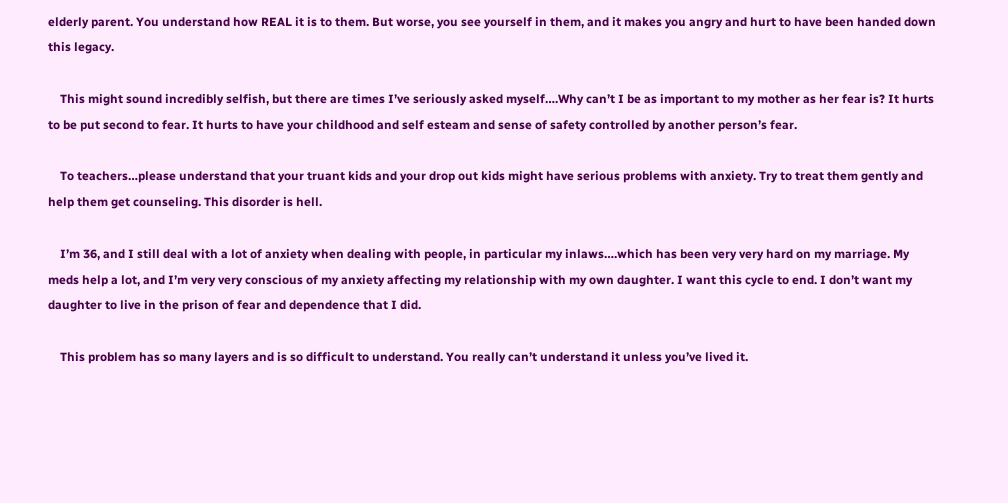elderly parent. You understand how REAL it is to them. But worse, you see yourself in them, and it makes you angry and hurt to have been handed down this legacy.

    This might sound incredibly selfish, but there are times I’ve seriously asked myself….Why can’t I be as important to my mother as her fear is? It hurts to be put second to fear. It hurts to have your childhood and self esteam and sense of safety controlled by another person’s fear.

    To teachers…please understand that your truant kids and your drop out kids might have serious problems with anxiety. Try to treat them gently and help them get counseling. This disorder is hell.

    I’m 36, and I still deal with a lot of anxiety when dealing with people, in particular my inlaws….which has been very very hard on my marriage. My meds help a lot, and I’m very very conscious of my anxiety affecting my relationship with my own daughter. I want this cycle to end. I don’t want my daughter to live in the prison of fear and dependence that I did.

    This problem has so many layers and is so difficult to understand. You really can’t understand it unless you’ve lived it.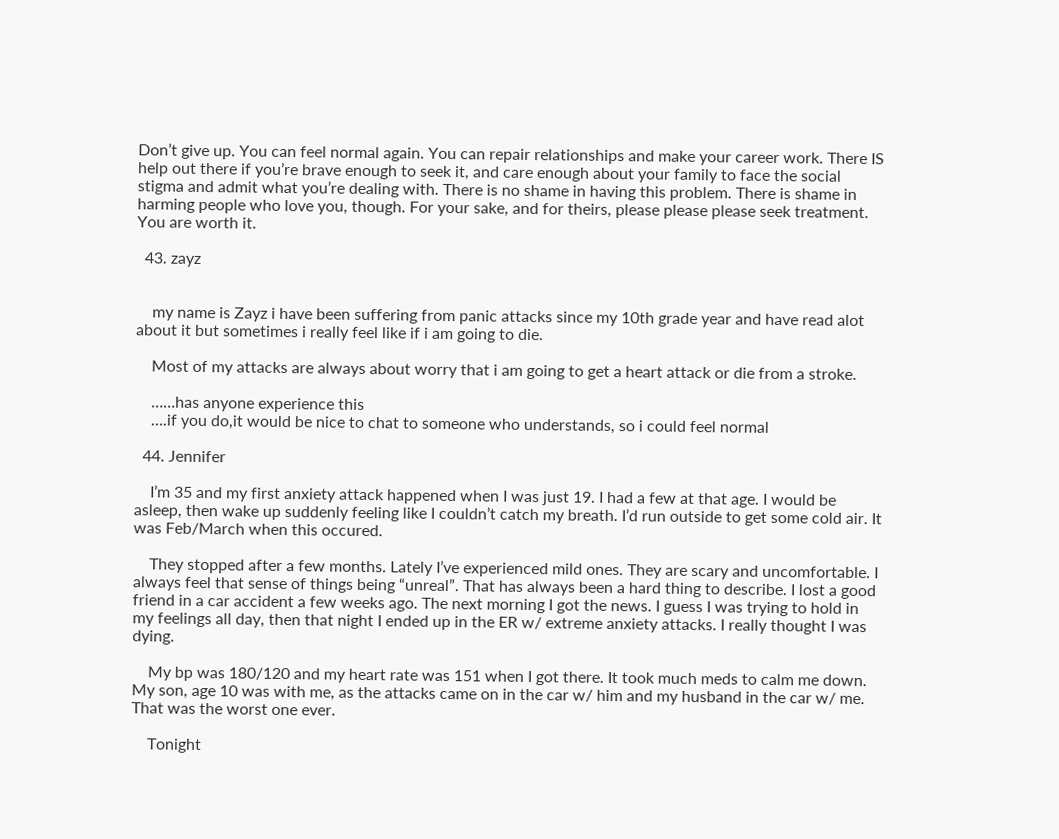Don’t give up. You can feel normal again. You can repair relationships and make your career work. There IS help out there if you’re brave enough to seek it, and care enough about your family to face the social stigma and admit what you’re dealing with. There is no shame in having this problem. There is shame in harming people who love you, though. For your sake, and for theirs, please please please seek treatment. You are worth it.

  43. zayz


    my name is Zayz i have been suffering from panic attacks since my 10th grade year and have read alot about it but sometimes i really feel like if i am going to die.

    Most of my attacks are always about worry that i am going to get a heart attack or die from a stroke.

    ……has anyone experience this
    ….if you do,it would be nice to chat to someone who understands, so i could feel normal

  44. Jennifer

    I’m 35 and my first anxiety attack happened when I was just 19. I had a few at that age. I would be asleep, then wake up suddenly feeling like I couldn’t catch my breath. I’d run outside to get some cold air. It was Feb/March when this occured.

    They stopped after a few months. Lately I’ve experienced mild ones. They are scary and uncomfortable. I always feel that sense of things being “unreal”. That has always been a hard thing to describe. I lost a good friend in a car accident a few weeks ago. The next morning I got the news. I guess I was trying to hold in my feelings all day, then that night I ended up in the ER w/ extreme anxiety attacks. I really thought I was dying.

    My bp was 180/120 and my heart rate was 151 when I got there. It took much meds to calm me down. My son, age 10 was with me, as the attacks came on in the car w/ him and my husband in the car w/ me. That was the worst one ever.

    Tonight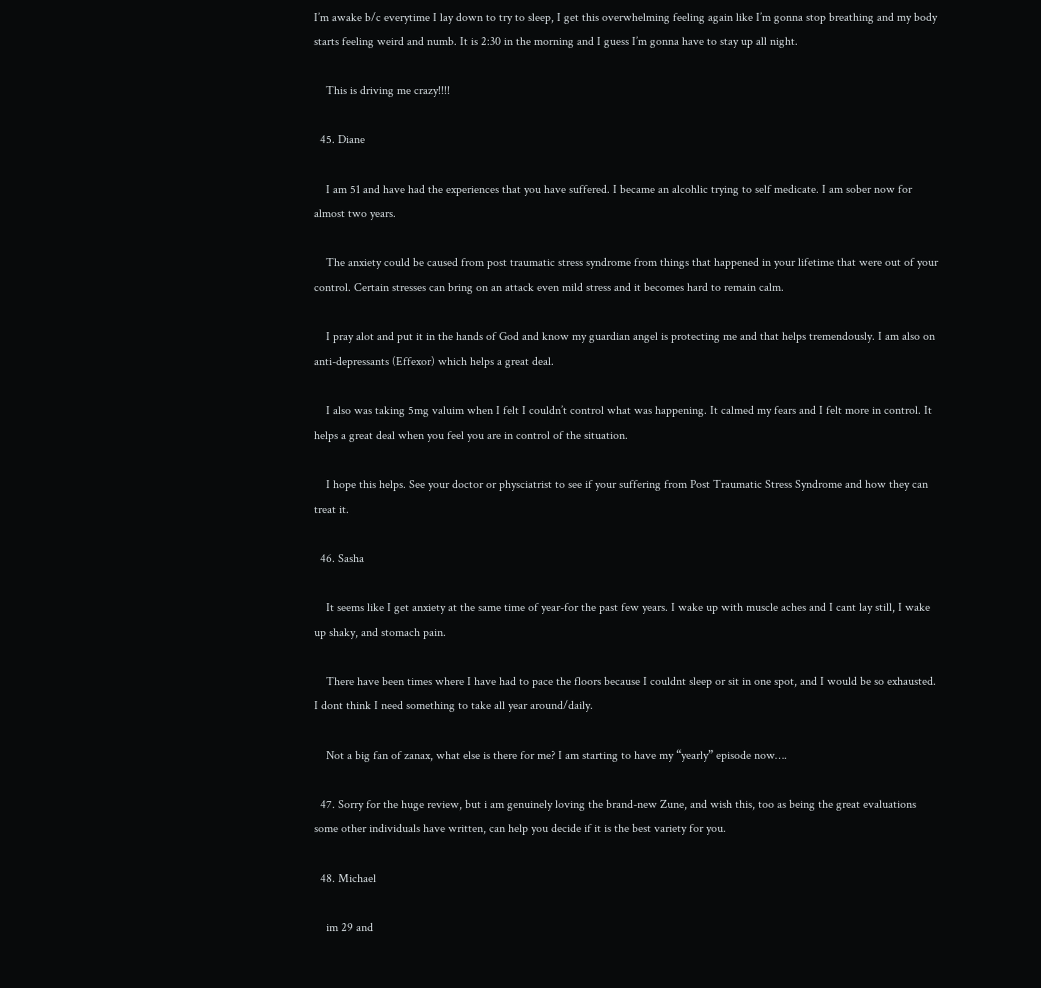I’m awake b/c everytime I lay down to try to sleep, I get this overwhelming feeling again like I’m gonna stop breathing and my body starts feeling weird and numb. It is 2:30 in the morning and I guess I’m gonna have to stay up all night.

    This is driving me crazy!!!!

  45. Diane

    I am 51 and have had the experiences that you have suffered. I became an alcohlic trying to self medicate. I am sober now for almost two years.

    The anxiety could be caused from post traumatic stress syndrome from things that happened in your lifetime that were out of your control. Certain stresses can bring on an attack even mild stress and it becomes hard to remain calm.

    I pray alot and put it in the hands of God and know my guardian angel is protecting me and that helps tremendously. I am also on anti-depressants (Effexor) which helps a great deal.

    I also was taking 5mg valuim when I felt I couldn’t control what was happening. It calmed my fears and I felt more in control. It helps a great deal when you feel you are in control of the situation.

    I hope this helps. See your doctor or physciatrist to see if your suffering from Post Traumatic Stress Syndrome and how they can treat it.

  46. Sasha

    It seems like I get anxiety at the same time of year-for the past few years. I wake up with muscle aches and I cant lay still, I wake up shaky, and stomach pain.

    There have been times where I have had to pace the floors because I couldnt sleep or sit in one spot, and I would be so exhausted. I dont think I need something to take all year around/daily.

    Not a big fan of zanax, what else is there for me? I am starting to have my “yearly” episode now….

  47. Sorry for the huge review, but i am genuinely loving the brand-new Zune, and wish this, too as being the great evaluations some other individuals have written, can help you decide if it is the best variety for you.

  48. Michael

    im 29 and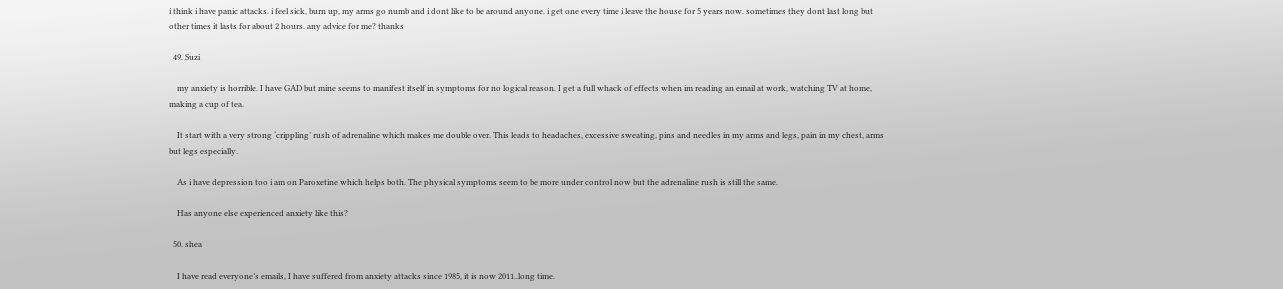i think i have panic attacks. i feel sick, burn up, my arms go numb and i dont like to be around anyone. i get one every time i leave the house for 5 years now. sometimes they dont last long but other times it lasts for about 2 hours. any advice for me? thanks

  49. Suzi

    my anxiety is horrible. I have GAD but mine seems to manifest itself in symptoms for no logical reason. I get a full whack of effects when im reading an email at work, watching TV at home, making a cup of tea.

    It start with a very strong ‘crippling’ rush of adrenaline which makes me double over. This leads to headaches, excessive sweating, pins and needles in my arms and legs, pain in my chest, arms but legs especially.

    As i have depression too i am on Paroxetine which helps both. The physical symptoms seem to be more under control now but the adrenaline rush is still the same.

    Has anyone else experienced anxiety like this?

  50. shea

    I have read everyone’s emails, I have suffered from anxiety attacks since 1985, it is now 2011..long time.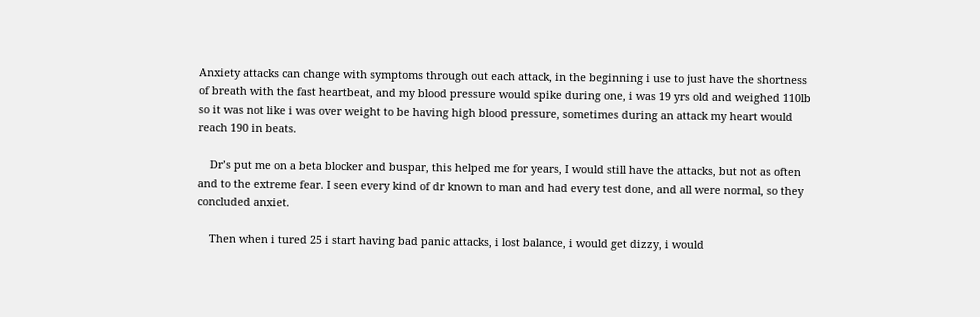Anxiety attacks can change with symptoms through out each attack, in the beginning i use to just have the shortness of breath with the fast heartbeat, and my blood pressure would spike during one, i was 19 yrs old and weighed 110lb so it was not like i was over weight to be having high blood pressure, sometimes during an attack my heart would reach 190 in beats.

    Dr’s put me on a beta blocker and buspar, this helped me for years, I would still have the attacks, but not as often and to the extreme fear. I seen every kind of dr known to man and had every test done, and all were normal, so they concluded anxiet.

    Then when i tured 25 i start having bad panic attacks, i lost balance, i would get dizzy, i would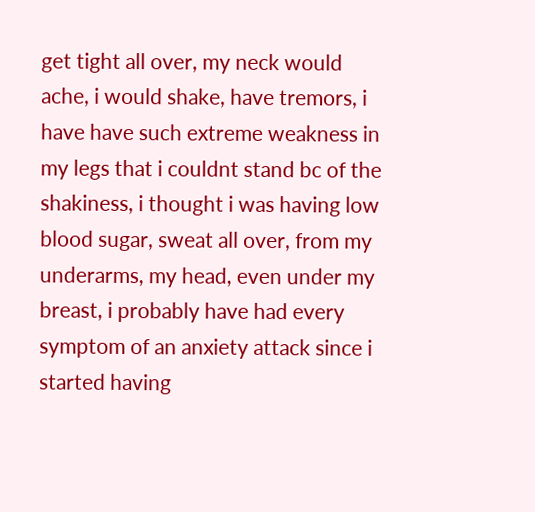get tight all over, my neck would ache, i would shake, have tremors, i have have such extreme weakness in my legs that i couldnt stand bc of the shakiness, i thought i was having low blood sugar, sweat all over, from my underarms, my head, even under my breast, i probably have had every symptom of an anxiety attack since i started having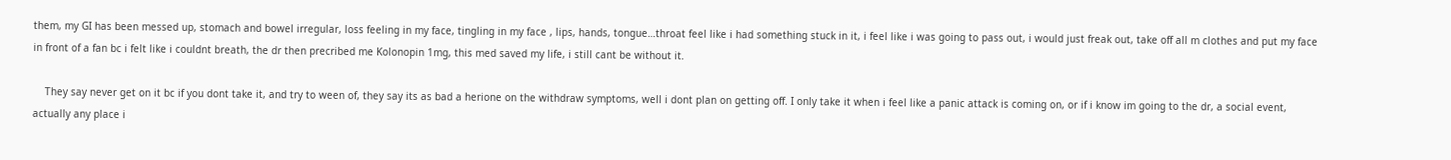them, my GI has been messed up, stomach and bowel irregular, loss feeling in my face, tingling in my face , lips, hands, tongue…throat feel like i had something stuck in it, i feel like i was going to pass out, i would just freak out, take off all m clothes and put my face in front of a fan bc i felt like i couldnt breath, the dr then precribed me Kolonopin 1mg, this med saved my life, i still cant be without it.

    They say never get on it bc if you dont take it, and try to ween of, they say its as bad a herione on the withdraw symptoms, well i dont plan on getting off. I only take it when i feel like a panic attack is coming on, or if i know im going to the dr, a social event, actually any place i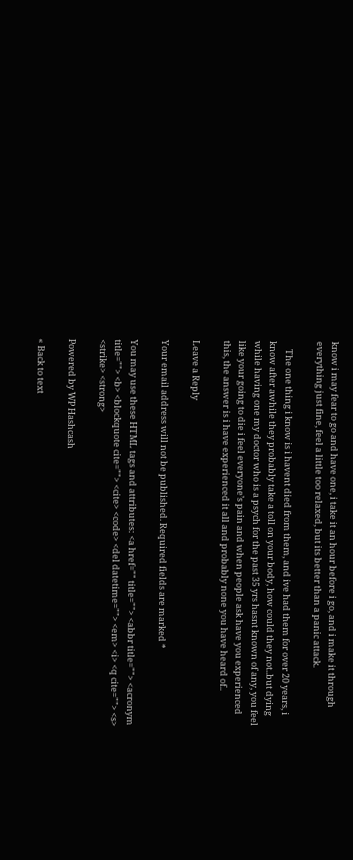know i may fear to go and have one, i take it an hour before i go, and i make it through everything just fine, feel a little too relaxed, but its better than a panic attack.

    The one thing i know is i havent died from them, and ive had them for over 20 years, i know after awhile they probably take a toll on your body, how could they not..but dying while having one my doctor who is a psych for the past 35 yrs hasnt known of any, you feel like your going to die i feel everyone’s pain and when people ask have you experienced this, the answer is i have experienced it all and probably none you have heard of..

Leave a Reply

Your email address will not be published. Required fields are marked *

You may use these HTML tags and attributes: <a href="" title=""> <abbr title=""> <acronym title=""> <b> <blockquote cite=""> <cite> <code> <del datetime=""> <em> <i> <q cite=""> <s> <strike> <strong>

Powered by WP Hashcash

« Back to text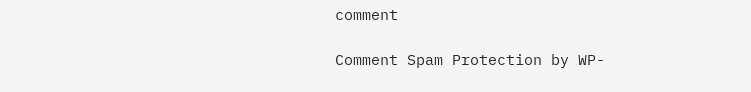comment

Comment Spam Protection by WP-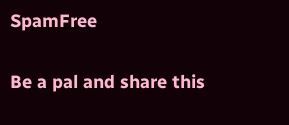SpamFree

Be a pal and share this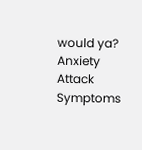would ya?
Anxiety Attack Symptoms